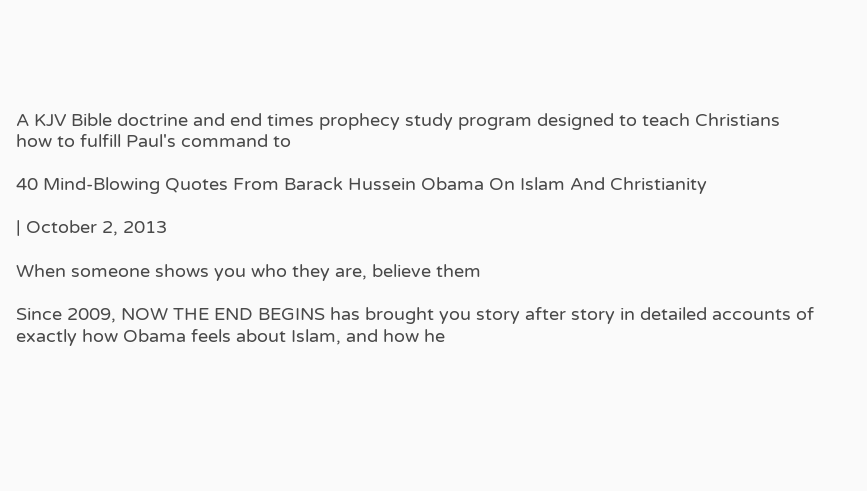A KJV Bible doctrine and end times prophecy study program designed to teach Christians how to fulfill Paul's command to

40 Mind-Blowing Quotes From Barack Hussein Obama On Islam And Christianity

| October 2, 2013

When someone shows you who they are, believe them

Since 2009, NOW THE END BEGINS has brought you story after story in detailed accounts of exactly how Obama feels about Islam, and how he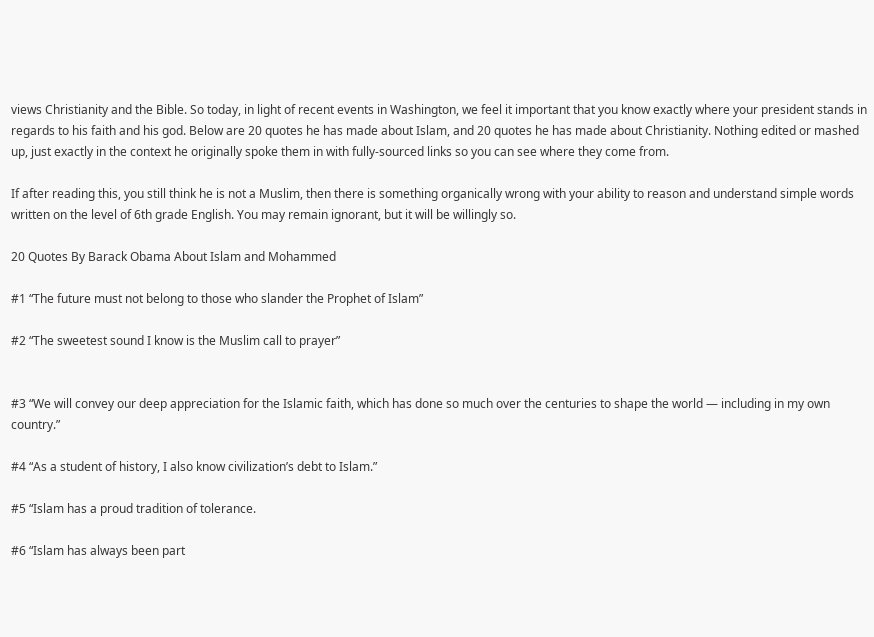views Christianity and the Bible. So today, in light of recent events in Washington, we feel it important that you know exactly where your president stands in regards to his faith and his god. Below are 20 quotes he has made about Islam, and 20 quotes he has made about Christianity. Nothing edited or mashed up, just exactly in the context he originally spoke them in with fully-sourced links so you can see where they come from.

If after reading this, you still think he is not a Muslim, then there is something organically wrong with your ability to reason and understand simple words written on the level of 6th grade English. You may remain ignorant, but it will be willingly so.

20 Quotes By Barack Obama About Islam and Mohammed

#1 “The future must not belong to those who slander the Prophet of Islam”

#2 “The sweetest sound I know is the Muslim call to prayer”


#3 “We will convey our deep appreciation for the Islamic faith, which has done so much over the centuries to shape the world — including in my own country.”

#4 “As a student of history, I also know civilization’s debt to Islam.”

#5 “Islam has a proud tradition of tolerance.

#6 “Islam has always been part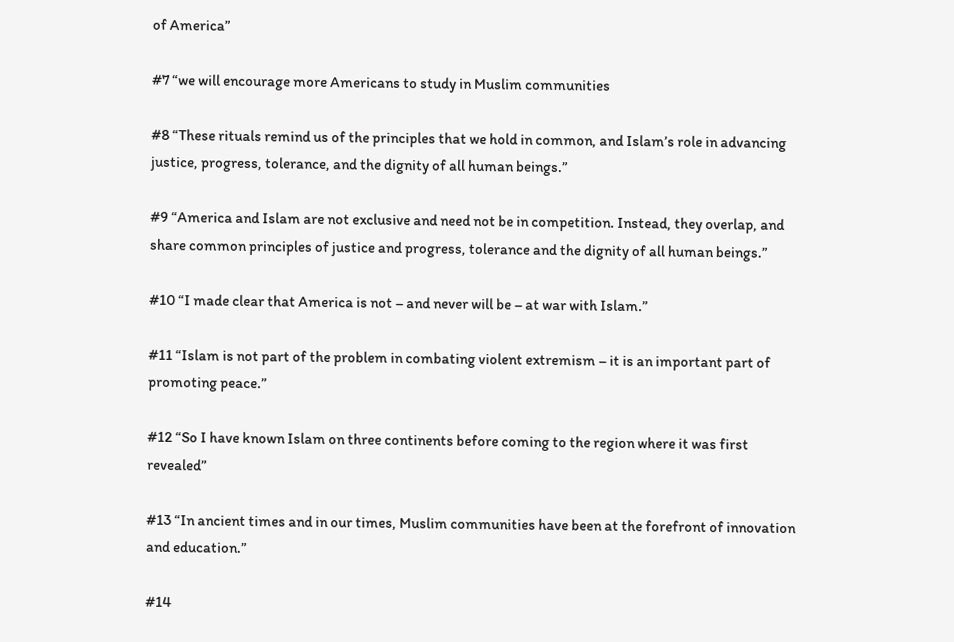of America”

#7 “we will encourage more Americans to study in Muslim communities

#8 “These rituals remind us of the principles that we hold in common, and Islam’s role in advancing justice, progress, tolerance, and the dignity of all human beings.”

#9 “America and Islam are not exclusive and need not be in competition. Instead, they overlap, and share common principles of justice and progress, tolerance and the dignity of all human beings.”

#10 “I made clear that America is not – and never will be – at war with Islam.”

#11 “Islam is not part of the problem in combating violent extremism – it is an important part of promoting peace.”

#12 “So I have known Islam on three continents before coming to the region where it was first revealed”

#13 “In ancient times and in our times, Muslim communities have been at the forefront of innovation and education.”

#14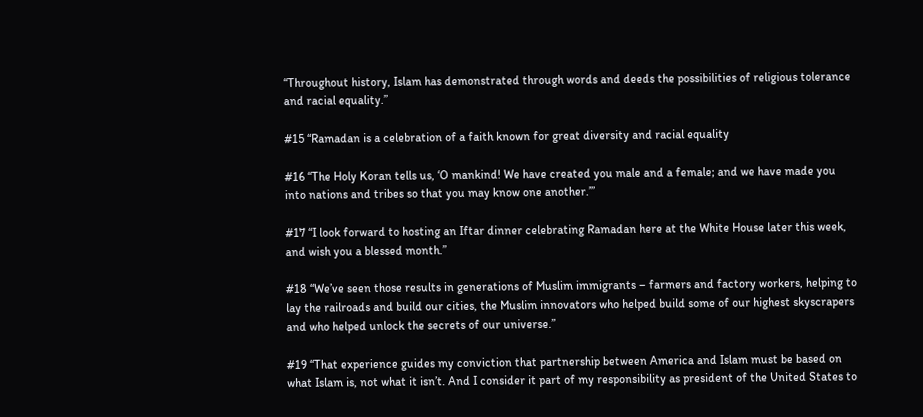“Throughout history, Islam has demonstrated through words and deeds the possibilities of religious tolerance and racial equality.”

#15 “Ramadan is a celebration of a faith known for great diversity and racial equality

#16 “The Holy Koran tells us, ‘O mankind! We have created you male and a female; and we have made you into nations and tribes so that you may know one another.’”

#17 “I look forward to hosting an Iftar dinner celebrating Ramadan here at the White House later this week, and wish you a blessed month.”

#18 “We’ve seen those results in generations of Muslim immigrants – farmers and factory workers, helping to lay the railroads and build our cities, the Muslim innovators who helped build some of our highest skyscrapers and who helped unlock the secrets of our universe.”

#19 “That experience guides my conviction that partnership between America and Islam must be based on what Islam is, not what it isn’t. And I consider it part of my responsibility as president of the United States to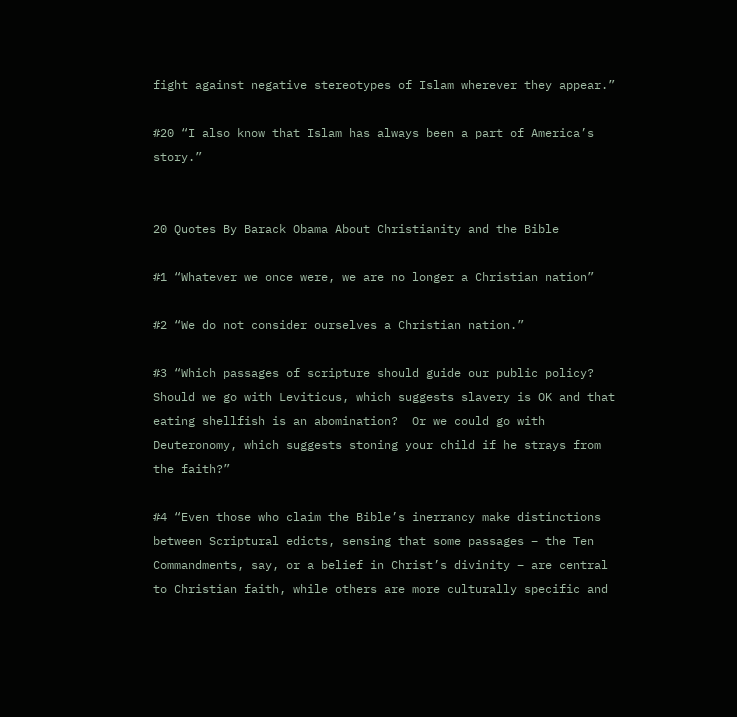fight against negative stereotypes of Islam wherever they appear.”

#20 “I also know that Islam has always been a part of America’s story.”


20 Quotes By Barack Obama About Christianity and the Bible

#1 “Whatever we once were, we are no longer a Christian nation”

#2 “We do not consider ourselves a Christian nation.”

#3 “Which passages of scripture should guide our public policy?  Should we go with Leviticus, which suggests slavery is OK and that eating shellfish is an abomination?  Or we could go with Deuteronomy, which suggests stoning your child if he strays from the faith?”

#4 “Even those who claim the Bible’s inerrancy make distinctions between Scriptural edicts, sensing that some passages – the Ten Commandments, say, or a belief in Christ’s divinity – are central to Christian faith, while others are more culturally specific and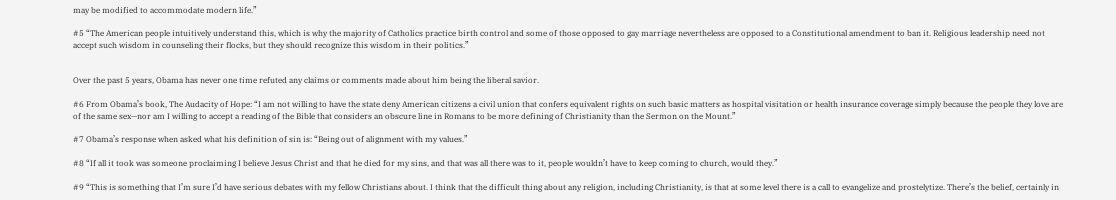may be modified to accommodate modern life.”

#5 “The American people intuitively understand this, which is why the majority of Catholics practice birth control and some of those opposed to gay marriage nevertheless are opposed to a Constitutional amendment to ban it. Religious leadership need not accept such wisdom in counseling their flocks, but they should recognize this wisdom in their politics.”


Over the past 5 years, Obama has never one time refuted any claims or comments made about him being the liberal savior.

#6 From Obama’s book, The Audacity of Hope: “I am not willing to have the state deny American citizens a civil union that confers equivalent rights on such basic matters as hospital visitation or health insurance coverage simply because the people they love are of the same sex—nor am I willing to accept a reading of the Bible that considers an obscure line in Romans to be more defining of Christianity than the Sermon on the Mount.”

#7 Obama’s response when asked what his definition of sin is: “Being out of alignment with my values.”

#8 “If all it took was someone proclaiming I believe Jesus Christ and that he died for my sins, and that was all there was to it, people wouldn’t have to keep coming to church, would they.”

#9 “This is something that I’m sure I’d have serious debates with my fellow Christians about. I think that the difficult thing about any religion, including Christianity, is that at some level there is a call to evangelize and prostelytize. There’s the belief, certainly in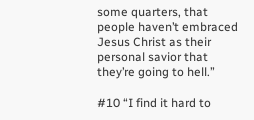some quarters, that people haven’t embraced Jesus Christ as their personal savior that they’re going to hell.”

#10 “I find it hard to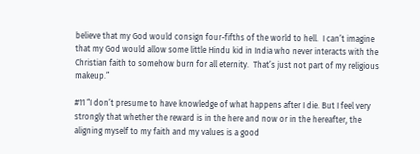believe that my God would consign four-fifths of the world to hell.  I can’t imagine that my God would allow some little Hindu kid in India who never interacts with the Christian faith to somehow burn for all eternity.  That’s just not part of my religious makeup.”

#11 “I don’t presume to have knowledge of what happens after I die. But I feel very strongly that whether the reward is in the here and now or in the hereafter, the aligning myself to my faith and my values is a good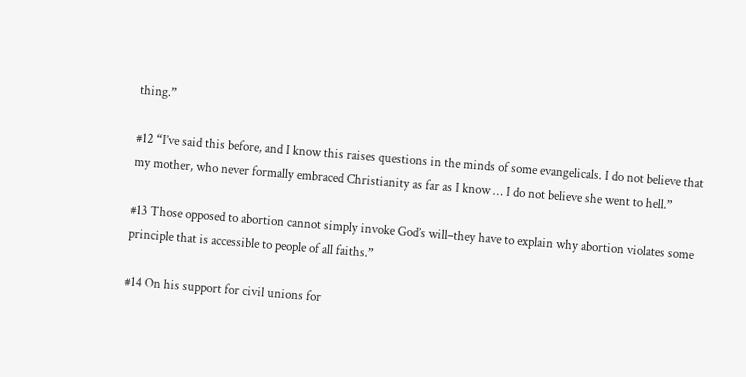thing.”

#12 “I’ve said this before, and I know this raises questions in the minds of some evangelicals. I do not believe that my mother, who never formally embraced Christianity as far as I know … I do not believe she went to hell.”

#13 Those opposed to abortion cannot simply invoke God’s will–they have to explain why abortion violates some principle that is accessible to people of all faiths.”

#14 On his support for civil unions for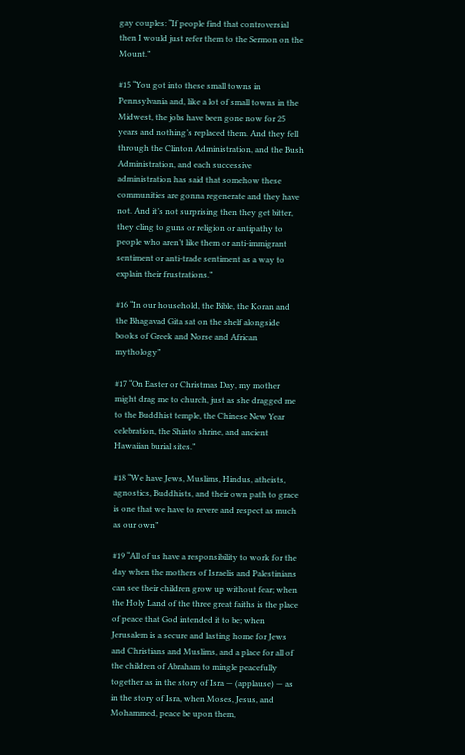gay couples: “If people find that controversial then I would just refer them to the Sermon on the Mount.”

#15 “You got into these small towns in Pennsylvania and, like a lot of small towns in the Midwest, the jobs have been gone now for 25 years and nothing’s replaced them. And they fell through the Clinton Administration, and the Bush Administration, and each successive administration has said that somehow these communities are gonna regenerate and they have not. And it’s not surprising then they get bitter, they cling to guns or religion or antipathy to people who aren’t like them or anti-immigrant sentiment or anti-trade sentiment as a way to explain their frustrations.”

#16 “In our household, the Bible, the Koran and the Bhagavad Gita sat on the shelf alongside books of Greek and Norse and African mythology”

#17 “On Easter or Christmas Day, my mother might drag me to church, just as she dragged me to the Buddhist temple, the Chinese New Year celebration, the Shinto shrine, and ancient Hawaiian burial sites.”

#18 “We have Jews, Muslims, Hindus, atheists, agnostics, Buddhists, and their own path to grace is one that we have to revere and respect as much as our own”

#19 “All of us have a responsibility to work for the day when the mothers of Israelis and Palestinians can see their children grow up without fear; when the Holy Land of the three great faiths is the place of peace that God intended it to be; when Jerusalem is a secure and lasting home for Jews and Christians and Muslims, and a place for all of the children of Abraham to mingle peacefully together as in the story of Isra — (applause) — as in the story of Isra, when Moses, Jesus, and Mohammed, peace be upon them,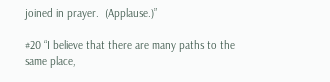joined in prayer.  (Applause.)”

#20 “I believe that there are many paths to the same place,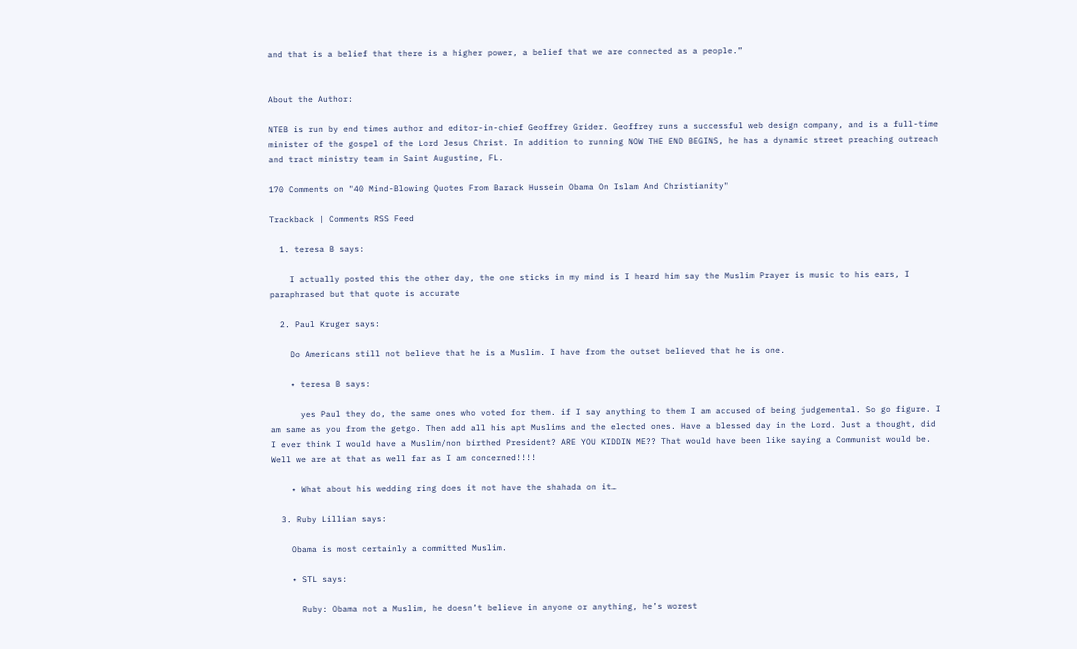and that is a belief that there is a higher power, a belief that we are connected as a people.”


About the Author:

NTEB is run by end times author and editor-in-chief Geoffrey Grider. Geoffrey runs a successful web design company, and is a full-time minister of the gospel of the Lord Jesus Christ. In addition to running NOW THE END BEGINS, he has a dynamic street preaching outreach and tract ministry team in Saint Augustine, FL.

170 Comments on "40 Mind-Blowing Quotes From Barack Hussein Obama On Islam And Christianity"

Trackback | Comments RSS Feed

  1. teresa B says:

    I actually posted this the other day, the one sticks in my mind is I heard him say the Muslim Prayer is music to his ears, I paraphrased but that quote is accurate

  2. Paul Kruger says:

    Do Americans still not believe that he is a Muslim. I have from the outset believed that he is one.

    • teresa B says:

      yes Paul they do, the same ones who voted for them. if I say anything to them I am accused of being judgemental. So go figure. I am same as you from the getgo. Then add all his apt Muslims and the elected ones. Have a blessed day in the Lord. Just a thought, did I ever think I would have a Muslim/non birthed President? ARE YOU KIDDIN ME?? That would have been like saying a Communist would be. Well we are at that as well far as I am concerned!!!!

    • What about his wedding ring does it not have the shahada on it…

  3. Ruby Lillian says:

    Obama is most certainly a committed Muslim.

    • STL says:

      Ruby: Obama not a Muslim, he doesn’t believe in anyone or anything, he’s worest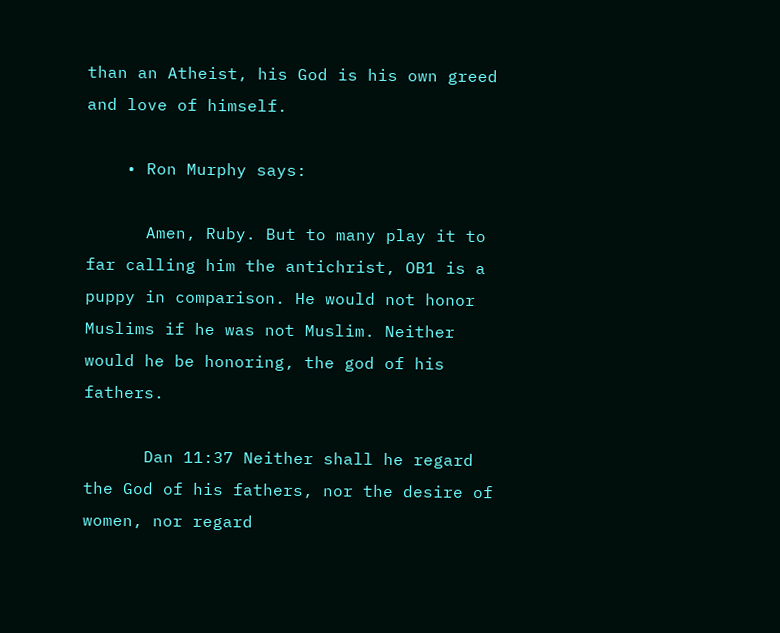than an Atheist, his God is his own greed and love of himself.

    • Ron Murphy says:

      Amen, Ruby. But to many play it to far calling him the antichrist, OB1 is a puppy in comparison. He would not honor Muslims if he was not Muslim. Neither would he be honoring, the god of his fathers.

      Dan 11:37 Neither shall he regard the God of his fathers, nor the desire of women, nor regard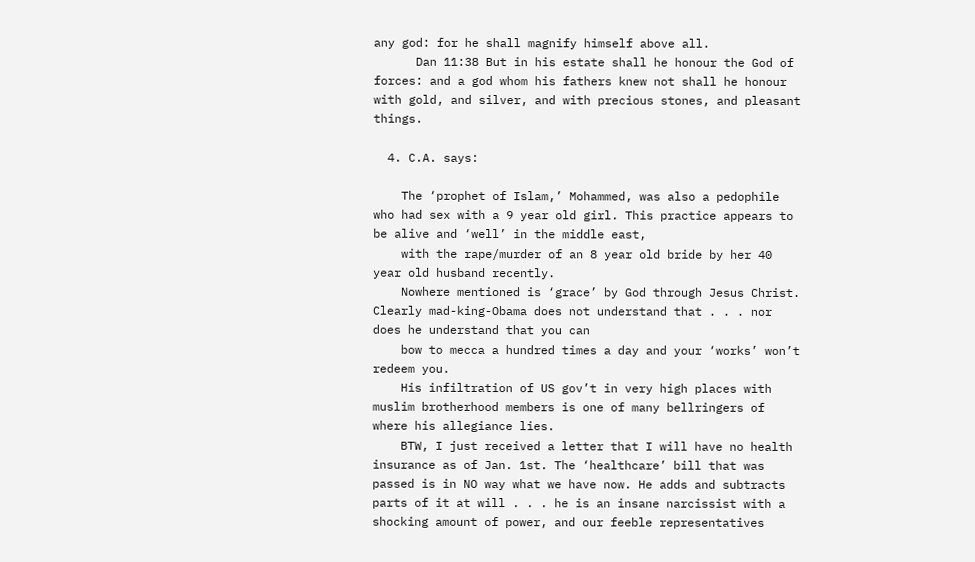any god: for he shall magnify himself above all.
      Dan 11:38 But in his estate shall he honour the God of forces: and a god whom his fathers knew not shall he honour with gold, and silver, and with precious stones, and pleasant things.

  4. C.A. says:

    The ‘prophet of Islam,’ Mohammed, was also a pedophile who had sex with a 9 year old girl. This practice appears to be alive and ‘well’ in the middle east,
    with the rape/murder of an 8 year old bride by her 40 year old husband recently.
    Nowhere mentioned is ‘grace’ by God through Jesus Christ. Clearly mad-king-Obama does not understand that . . . nor does he understand that you can
    bow to mecca a hundred times a day and your ‘works’ won’t redeem you.
    His infiltration of US gov’t in very high places with muslim brotherhood members is one of many bellringers of where his allegiance lies.
    BTW, I just received a letter that I will have no health insurance as of Jan. 1st. The ‘healthcare’ bill that was passed is in NO way what we have now. He adds and subtracts parts of it at will . . . he is an insane narcissist with a shocking amount of power, and our feeble representatives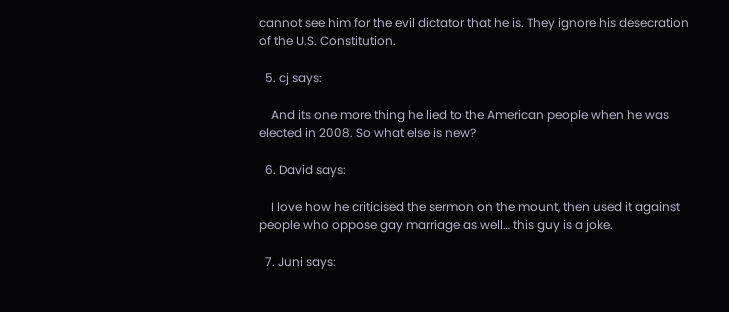cannot see him for the evil dictator that he is. They ignore his desecration of the U.S. Constitution.

  5. cj says:

    And its one more thing he lied to the American people when he was elected in 2008. So what else is new?

  6. David says:

    I love how he criticised the sermon on the mount, then used it against people who oppose gay marriage as well… this guy is a joke.

  7. Juni says: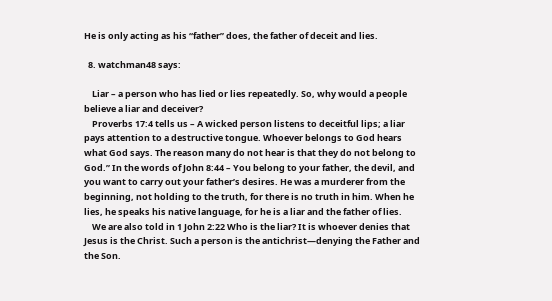He is only acting as his “father” does, the father of deceit and lies.

  8. watchman48 says:

    Liar – a person who has lied or lies repeatedly. So, why would a people believe a liar and deceiver?
    Proverbs 17:4 tells us – A wicked person listens to deceitful lips; a liar pays attention to a destructive tongue. Whoever belongs to God hears what God says. The reason many do not hear is that they do not belong to God.” In the words of John 8:44 – You belong to your father, the devil, and you want to carry out your father’s desires. He was a murderer from the beginning, not holding to the truth, for there is no truth in him. When he lies, he speaks his native language, for he is a liar and the father of lies.
    We are also told in 1 John 2:22 Who is the liar? It is whoever denies that Jesus is the Christ. Such a person is the antichrist—denying the Father and the Son.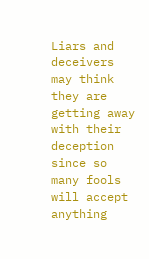Liars and deceivers may think they are getting away with their deception since so many fools will accept anything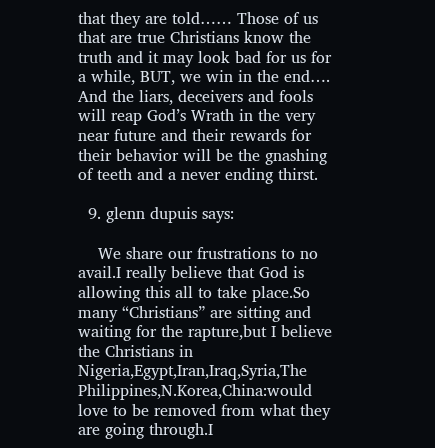that they are told…… Those of us that are true Christians know the truth and it may look bad for us for a while, BUT, we win in the end…. And the liars, deceivers and fools will reap God’s Wrath in the very near future and their rewards for their behavior will be the gnashing of teeth and a never ending thirst.

  9. glenn dupuis says:

    We share our frustrations to no avail.I really believe that God is allowing this all to take place.So many “Christians” are sitting and waiting for the rapture,but I believe the Christians in Nigeria,Egypt,Iran,Iraq,Syria,The Philippines,N.Korea,China:would love to be removed from what they are going through.I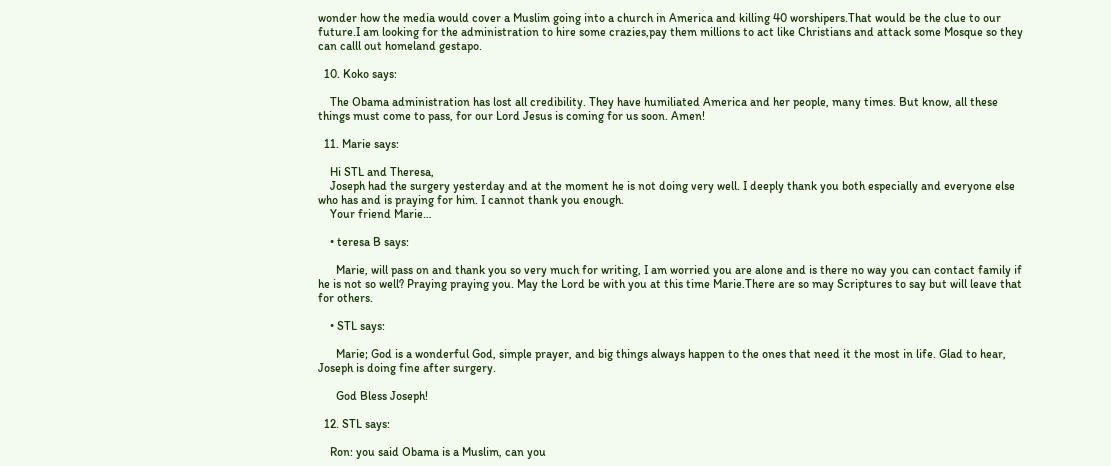wonder how the media would cover a Muslim going into a church in America and killing 40 worshipers.That would be the clue to our future.I am looking for the administration to hire some crazies,pay them millions to act like Christians and attack some Mosque so they can calll out homeland gestapo.

  10. Koko says:

    The Obama administration has lost all credibility. They have humiliated America and her people, many times. But know, all these things must come to pass, for our Lord Jesus is coming for us soon. Amen!

  11. Marie says:

    Hi STL and Theresa,
    Joseph had the surgery yesterday and at the moment he is not doing very well. I deeply thank you both especially and everyone else who has and is praying for him. I cannot thank you enough.
    Your friend Marie…

    • teresa B says:

      Marie, will pass on and thank you so very much for writing, I am worried you are alone and is there no way you can contact family if he is not so well? Praying praying you. May the Lord be with you at this time Marie.There are so may Scriptures to say but will leave that for others.

    • STL says:

      Marie; God is a wonderful God, simple prayer, and big things always happen to the ones that need it the most in life. Glad to hear, Joseph is doing fine after surgery.

      God Bless Joseph!

  12. STL says:

    Ron: you said Obama is a Muslim, can you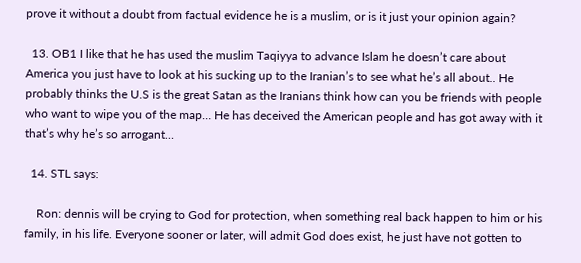prove it without a doubt from factual evidence he is a muslim, or is it just your opinion again?

  13. OB1 I like that he has used the muslim Taqiyya to advance Islam he doesn’t care about America you just have to look at his sucking up to the Iranian’s to see what he’s all about.. He probably thinks the U.S is the great Satan as the Iranians think how can you be friends with people who want to wipe you of the map… He has deceived the American people and has got away with it that’s why he’s so arrogant…

  14. STL says:

    Ron: dennis will be crying to God for protection, when something real back happen to him or his family, in his life. Everyone sooner or later, will admit God does exist, he just have not gotten to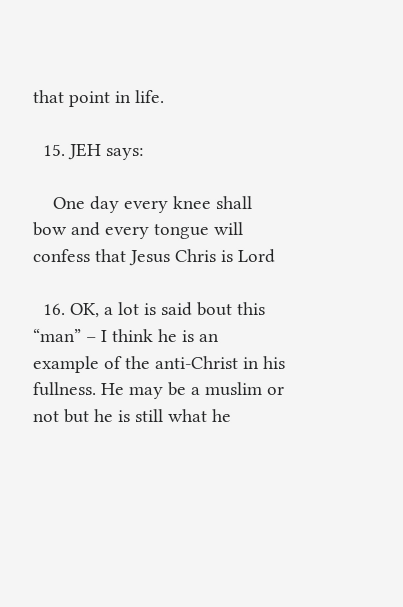that point in life.

  15. JEH says:

    One day every knee shall bow and every tongue will confess that Jesus Chris is Lord

  16. OK, a lot is said bout this “man” – I think he is an example of the anti-Christ in his fullness. He may be a muslim or not but he is still what he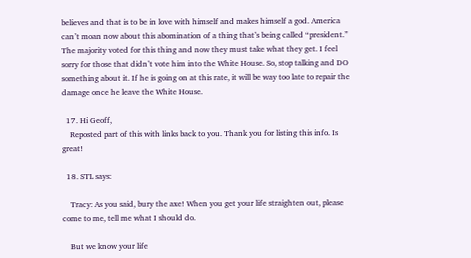believes and that is to be in love with himself and makes himself a god. America can’t moan now about this abomination of a thing that’s being called “president.” The majority voted for this thing and now they must take what they get. I feel sorry for those that didn’t vote him into the White House. So, stop talking and DO something about it. If he is going on at this rate, it will be way too late to repair the damage once he leave the White House.

  17. Hi Geoff,
    Reposted part of this with links back to you. Thank you for listing this info. Is great!

  18. STL says:

    Tracy: As you said, bury the axe! When you get your life straighten out, please come to me, tell me what I should do.

    But we know your life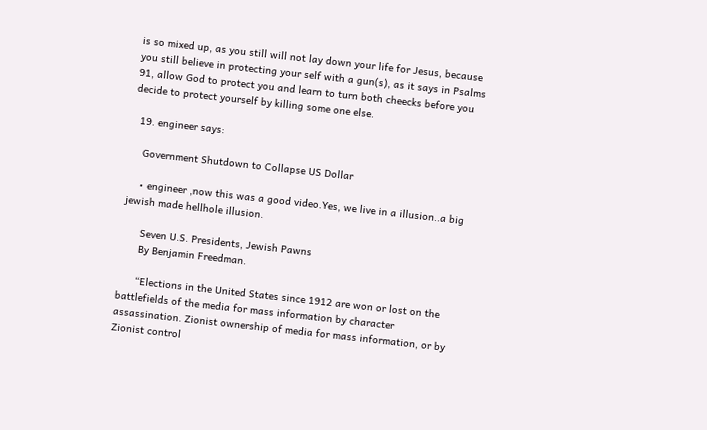is so mixed up, as you still will not lay down your life for Jesus, because you still believe in protecting your self with a gun(s), as it says in Psalms 91, allow God to protect you and learn to turn both cheecks before you decide to protect yourself by killing some one else.

  19. engineer says:

    Government Shutdown to Collapse US Dollar

    • engineer ,now this was a good video.Yes, we live in a illusion..a big jewish made hellhole illusion.

      Seven U.S. Presidents, Jewish Pawns
      By Benjamin Freedman.

      “Elections in the United States since 1912 are won or lost on the battlefields of the media for mass information by character assassination. Zionist ownership of media for mass information, or by Zionist control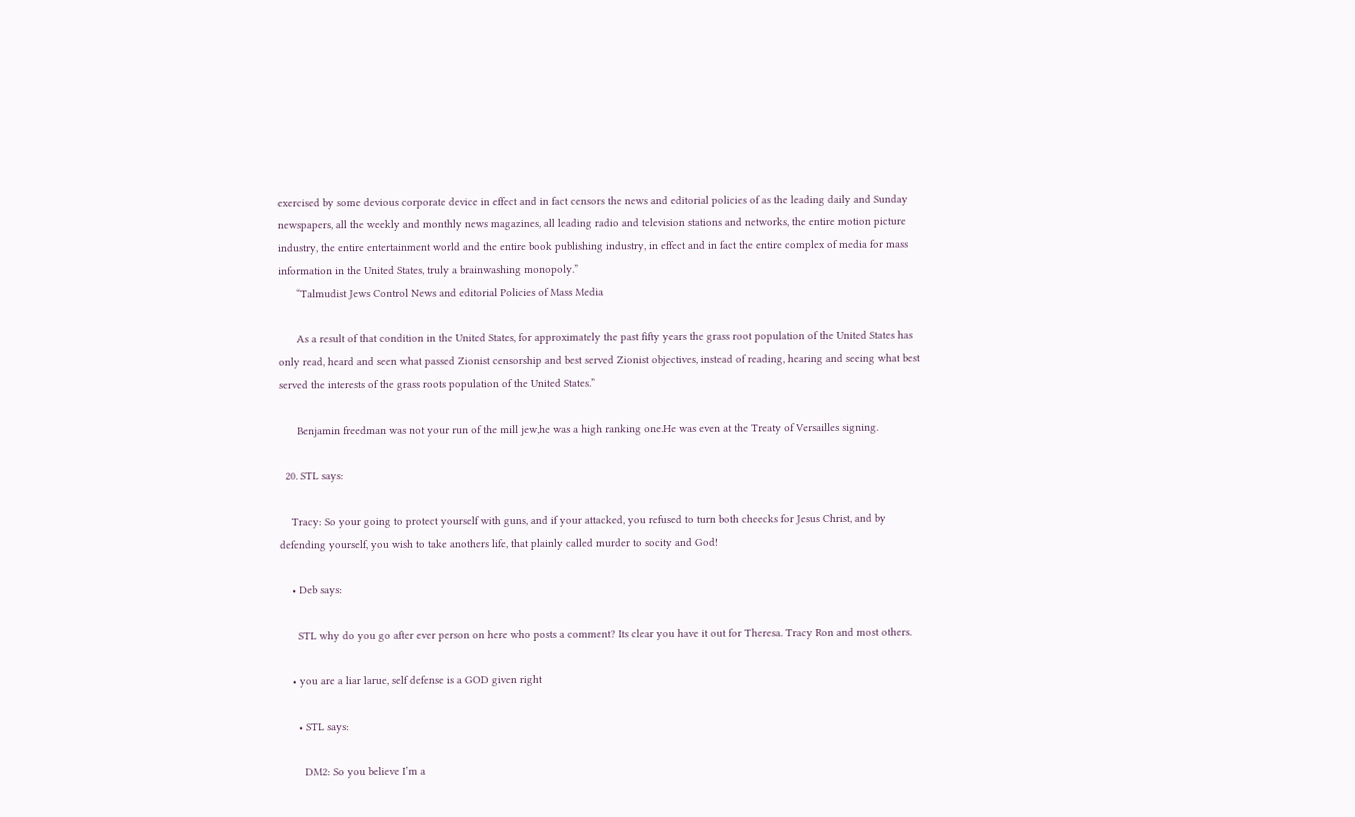exercised by some devious corporate device in effect and in fact censors the news and editorial policies of as the leading daily and Sunday newspapers, all the weekly and monthly news magazines, all leading radio and television stations and networks, the entire motion picture industry, the entire entertainment world and the entire book publishing industry, in effect and in fact the entire complex of media for mass information in the United States, truly a brainwashing monopoly.”
      “Talmudist Jews Control News and editorial Policies of Mass Media

      As a result of that condition in the United States, for approximately the past fifty years the grass root population of the United States has only read, heard and seen what passed Zionist censorship and best served Zionist objectives, instead of reading, hearing and seeing what best served the interests of the grass roots population of the United States.”

      Benjamin freedman was not your run of the mill jew,he was a high ranking one.He was even at the Treaty of Versailles signing.

  20. STL says:

    Tracy: So your going to protect yourself with guns, and if your attacked, you refused to turn both cheecks for Jesus Christ, and by defending yourself, you wish to take anothers life, that plainly called murder to socity and God!

    • Deb says:

      STL why do you go after ever person on here who posts a comment? Its clear you have it out for Theresa. Tracy Ron and most others.

    • you are a liar larue, self defense is a GOD given right

      • STL says:

        DM2: So you believe I’m a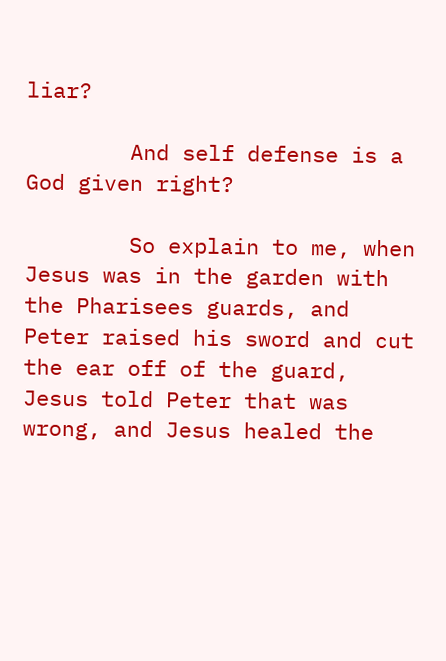liar?

        And self defense is a God given right?

        So explain to me, when Jesus was in the garden with the Pharisees guards, and Peter raised his sword and cut the ear off of the guard, Jesus told Peter that was wrong, and Jesus healed the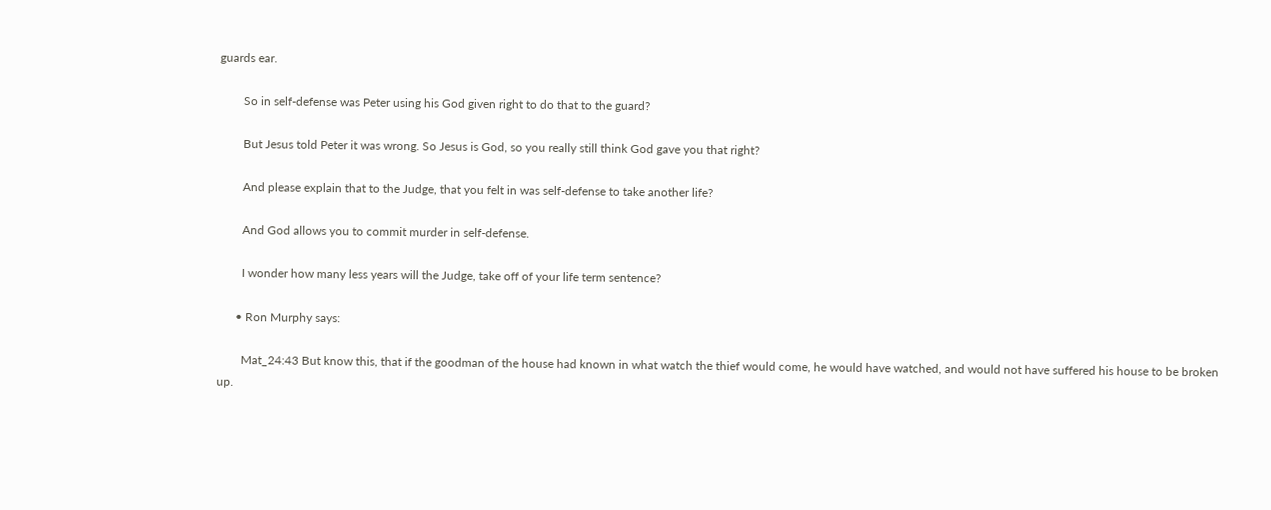guards ear.

        So in self-defense was Peter using his God given right to do that to the guard?

        But Jesus told Peter it was wrong. So Jesus is God, so you really still think God gave you that right?

        And please explain that to the Judge, that you felt in was self-defense to take another life?

        And God allows you to commit murder in self-defense.

        I wonder how many less years will the Judge, take off of your life term sentence?

      • Ron Murphy says:

        Mat_24:43 But know this, that if the goodman of the house had known in what watch the thief would come, he would have watched, and would not have suffered his house to be broken up.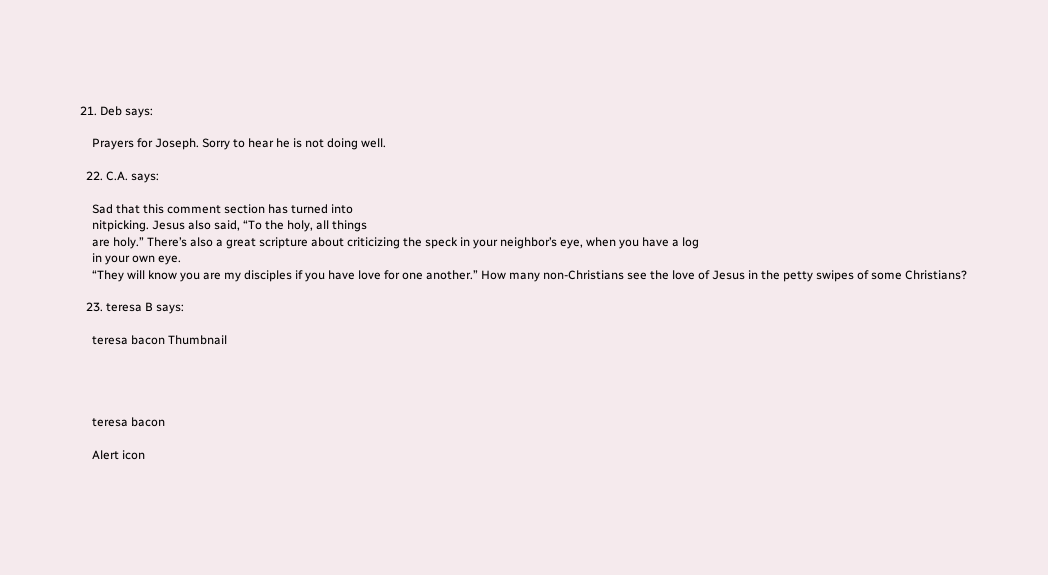21. Deb says:

    Prayers for Joseph. Sorry to hear he is not doing well.

  22. C.A. says:

    Sad that this comment section has turned into
    nitpicking. Jesus also said, “To the holy, all things
    are holy.” There’s also a great scripture about criticizing the speck in your neighbor’s eye, when you have a log
    in your own eye.
    “They will know you are my disciples if you have love for one another.” How many non-Christians see the love of Jesus in the petty swipes of some Christians?

  23. teresa B says:

    teresa bacon Thumbnail




    teresa bacon

    Alert icon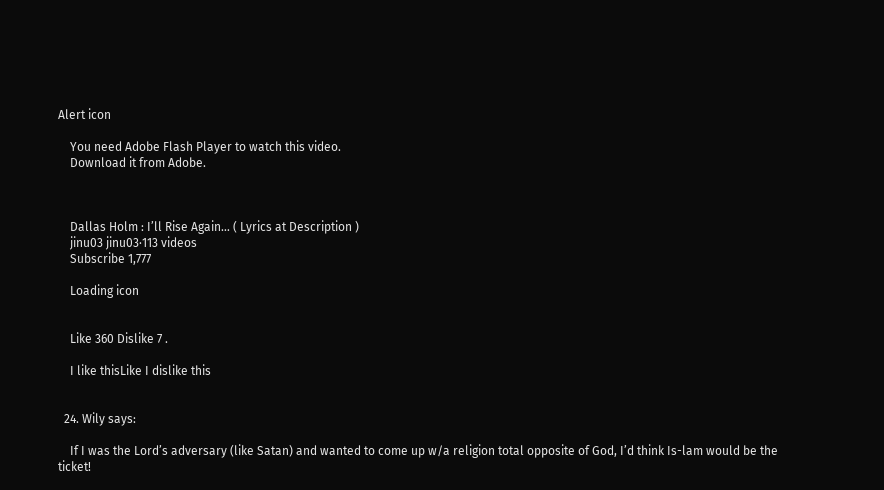Alert icon

    You need Adobe Flash Player to watch this video.
    Download it from Adobe.



    Dallas Holm : I’ll Rise Again… ( Lyrics at Description )
    jinu03 jinu03·113 videos
    Subscribe 1,777

    Loading icon


    Like 360 Dislike 7 .

    I like thisLike I dislike this


  24. Wily says:

    If I was the Lord’s adversary (like Satan) and wanted to come up w/a religion total opposite of God, I’d think Is-lam would be the ticket!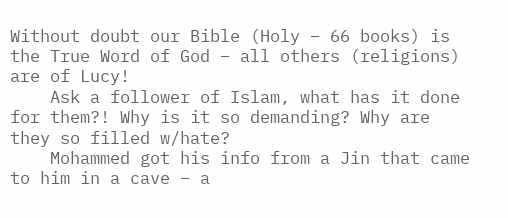Without doubt our Bible (Holy – 66 books) is the True Word of God – all others (religions) are of Lucy!
    Ask a follower of Islam, what has it done for them?! Why is it so demanding? Why are they so filled w/hate?
    Mohammed got his info from a Jin that came to him in a cave – a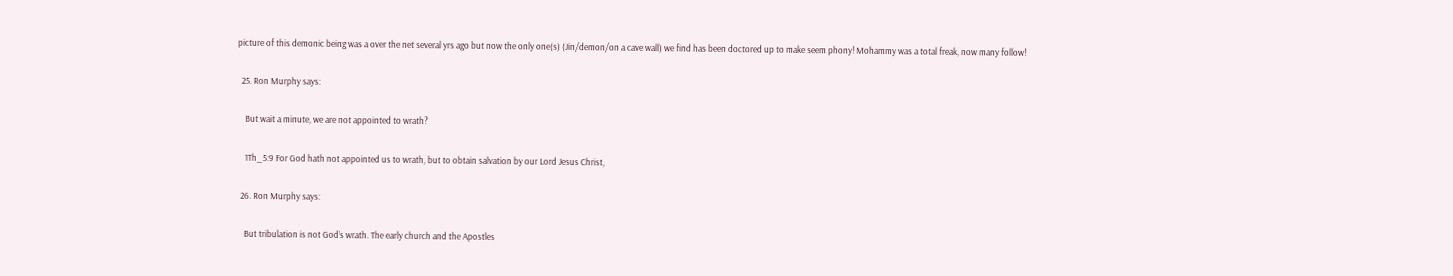picture of this demonic being was a over the net several yrs ago but now the only one(s) (Jin/demon/on a cave wall) we find has been doctored up to make seem phony! Mohammy was a total freak, now many follow!

  25. Ron Murphy says:

    But wait a minute, we are not appointed to wrath?

    1Th_5:9 For God hath not appointed us to wrath, but to obtain salvation by our Lord Jesus Christ,

  26. Ron Murphy says:

    But tribulation is not God’s wrath. The early church and the Apostles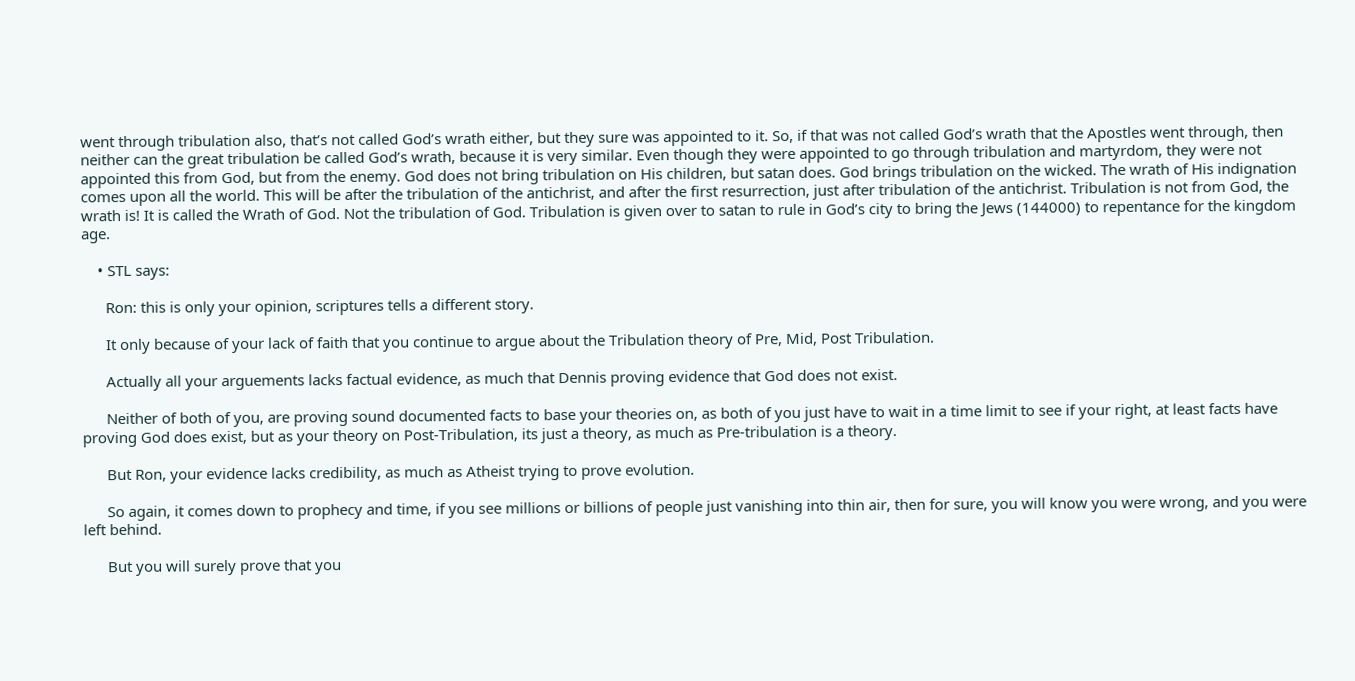went through tribulation also, that’s not called God’s wrath either, but they sure was appointed to it. So, if that was not called God’s wrath that the Apostles went through, then neither can the great tribulation be called God’s wrath, because it is very similar. Even though they were appointed to go through tribulation and martyrdom, they were not appointed this from God, but from the enemy. God does not bring tribulation on His children, but satan does. God brings tribulation on the wicked. The wrath of His indignation comes upon all the world. This will be after the tribulation of the antichrist, and after the first resurrection, just after tribulation of the antichrist. Tribulation is not from God, the wrath is! It is called the Wrath of God. Not the tribulation of God. Tribulation is given over to satan to rule in God’s city to bring the Jews (144000) to repentance for the kingdom age.

    • STL says:

      Ron: this is only your opinion, scriptures tells a different story.

      It only because of your lack of faith that you continue to argue about the Tribulation theory of Pre, Mid, Post Tribulation.

      Actually all your arguements lacks factual evidence, as much that Dennis proving evidence that God does not exist.

      Neither of both of you, are proving sound documented facts to base your theories on, as both of you just have to wait in a time limit to see if your right, at least facts have proving God does exist, but as your theory on Post-Tribulation, its just a theory, as much as Pre-tribulation is a theory.

      But Ron, your evidence lacks credibility, as much as Atheist trying to prove evolution.

      So again, it comes down to prophecy and time, if you see millions or billions of people just vanishing into thin air, then for sure, you will know you were wrong, and you were left behind.

      But you will surely prove that you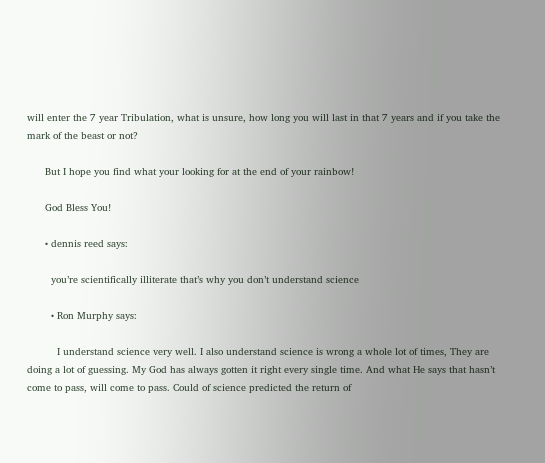will enter the 7 year Tribulation, what is unsure, how long you will last in that 7 years and if you take the mark of the beast or not?

      But I hope you find what your looking for at the end of your rainbow!

      God Bless You!

      • dennis reed says:

        you’re scientifically illiterate that’s why you don’t understand science

        • Ron Murphy says:

          I understand science very well. I also understand science is wrong a whole lot of times, They are doing a lot of guessing. My God has always gotten it right every single time. And what He says that hasn’t come to pass, will come to pass. Could of science predicted the return of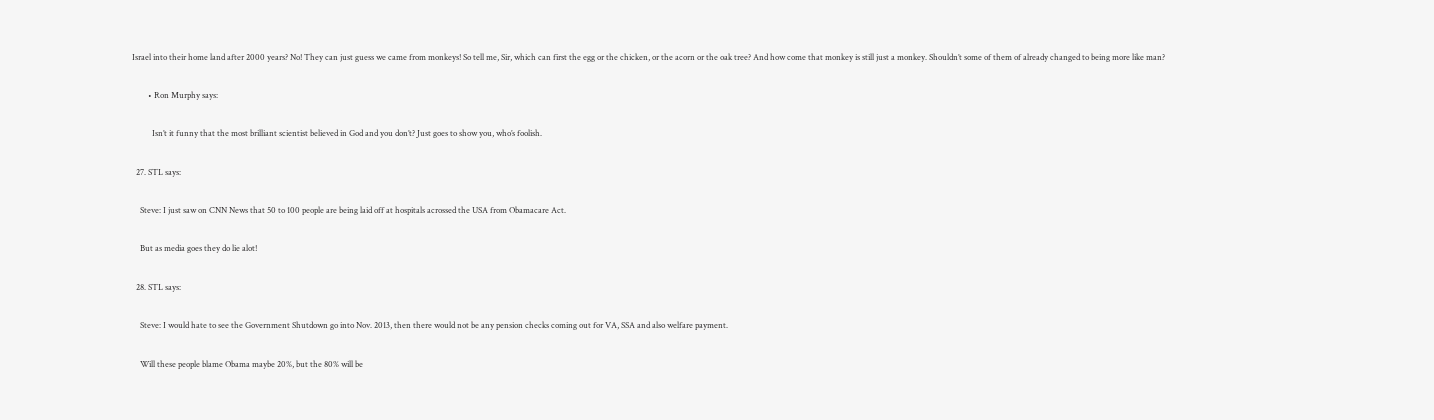Israel into their home land after 2000 years? No! They can just guess we came from monkeys! So tell me, Sir, which can first the egg or the chicken, or the acorn or the oak tree? And how come that monkey is still just a monkey. Shouldn’t some of them of already changed to being more like man?

        • Ron Murphy says:

          Isn’t it funny that the most brilliant scientist believed in God and you don’t? Just goes to show you, who’s foolish.

  27. STL says:

    Steve: I just saw on CNN News that 50 to 100 people are being laid off at hospitals acrossed the USA from Obamacare Act.

    But as media goes they do lie alot!

  28. STL says:

    Steve: I would hate to see the Government Shutdown go into Nov. 2013, then there would not be any pension checks coming out for VA, SSA and also welfare payment.

    Will these people blame Obama maybe 20%, but the 80% will be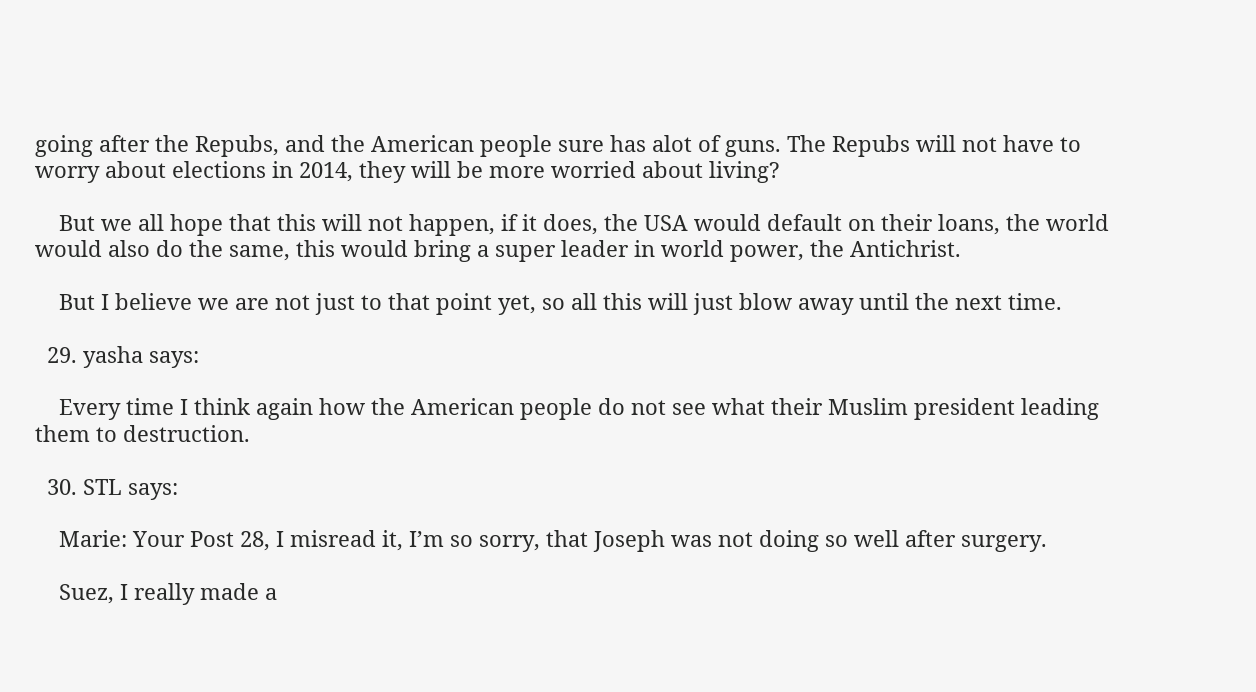going after the Repubs, and the American people sure has alot of guns. The Repubs will not have to worry about elections in 2014, they will be more worried about living?

    But we all hope that this will not happen, if it does, the USA would default on their loans, the world would also do the same, this would bring a super leader in world power, the Antichrist.

    But I believe we are not just to that point yet, so all this will just blow away until the next time.

  29. yasha says:

    Every time I think again how the American people do not see what their Muslim president leading them to destruction.

  30. STL says:

    Marie: Your Post 28, I misread it, I’m so sorry, that Joseph was not doing so well after surgery.

    Suez, I really made a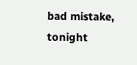bad mistake, tonight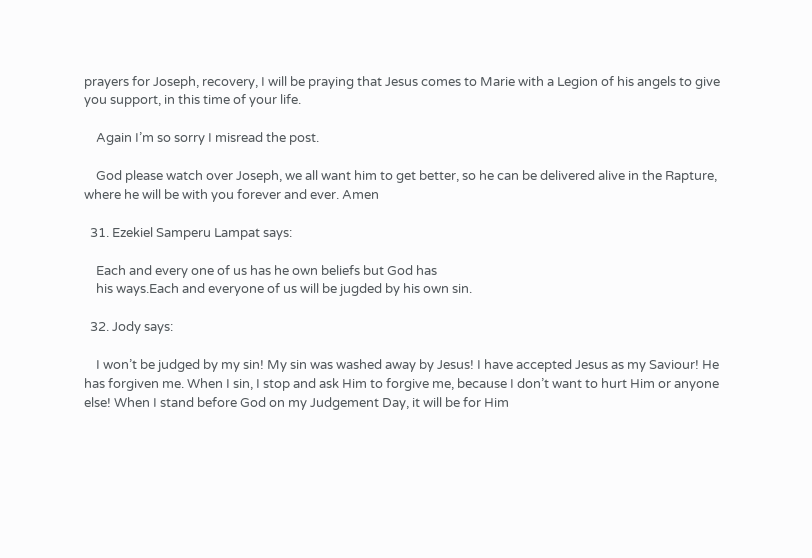prayers for Joseph, recovery, I will be praying that Jesus comes to Marie with a Legion of his angels to give you support, in this time of your life.

    Again I’m so sorry I misread the post.

    God please watch over Joseph, we all want him to get better, so he can be delivered alive in the Rapture, where he will be with you forever and ever. Amen

  31. Ezekiel Samperu Lampat says:

    Each and every one of us has he own beliefs but God has
    his ways.Each and everyone of us will be jugded by his own sin.

  32. Jody says:

    I won’t be judged by my sin! My sin was washed away by Jesus! I have accepted Jesus as my Saviour! He has forgiven me. When I sin, I stop and ask Him to forgive me, because I don’t want to hurt Him or anyone else! When I stand before God on my Judgement Day, it will be for Him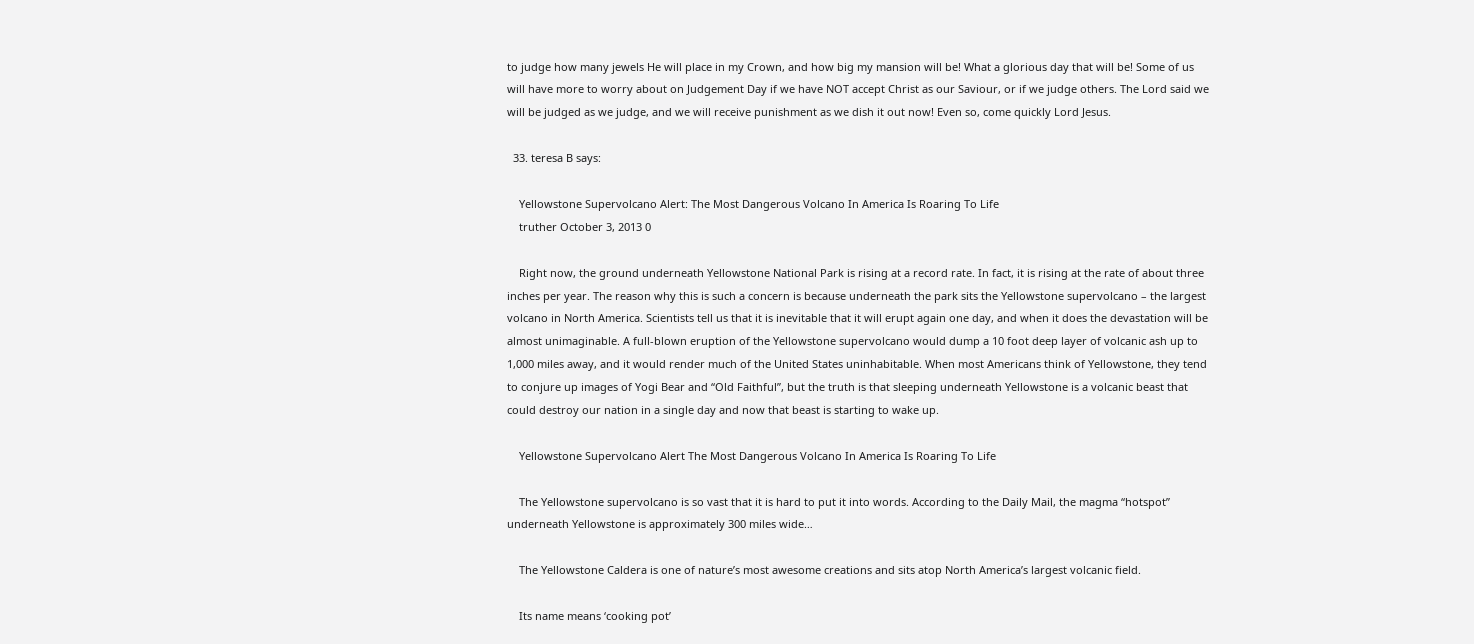to judge how many jewels He will place in my Crown, and how big my mansion will be! What a glorious day that will be! Some of us will have more to worry about on Judgement Day if we have NOT accept Christ as our Saviour, or if we judge others. The Lord said we will be judged as we judge, and we will receive punishment as we dish it out now! Even so, come quickly Lord Jesus.

  33. teresa B says:

    Yellowstone Supervolcano Alert: The Most Dangerous Volcano In America Is Roaring To Life
    truther October 3, 2013 0

    Right now, the ground underneath Yellowstone National Park is rising at a record rate. In fact, it is rising at the rate of about three inches per year. The reason why this is such a concern is because underneath the park sits the Yellowstone supervolcano – the largest volcano in North America. Scientists tell us that it is inevitable that it will erupt again one day, and when it does the devastation will be almost unimaginable. A full-blown eruption of the Yellowstone supervolcano would dump a 10 foot deep layer of volcanic ash up to 1,000 miles away, and it would render much of the United States uninhabitable. When most Americans think of Yellowstone, they tend to conjure up images of Yogi Bear and “Old Faithful”, but the truth is that sleeping underneath Yellowstone is a volcanic beast that could destroy our nation in a single day and now that beast is starting to wake up.

    Yellowstone Supervolcano Alert The Most Dangerous Volcano In America Is Roaring To Life

    The Yellowstone supervolcano is so vast that it is hard to put it into words. According to the Daily Mail, the magma “hotspot” underneath Yellowstone is approximately 300 miles wide…

    The Yellowstone Caldera is one of nature’s most awesome creations and sits atop North America’s largest volcanic field.

    Its name means ‘cooking pot’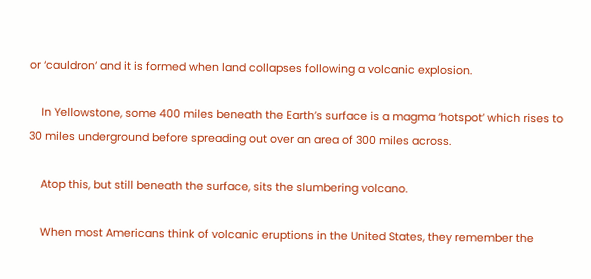or ‘cauldron’ and it is formed when land collapses following a volcanic explosion.

    In Yellowstone, some 400 miles beneath the Earth’s surface is a magma ‘hotspot’ which rises to 30 miles underground before spreading out over an area of 300 miles across.

    Atop this, but still beneath the surface, sits the slumbering volcano.

    When most Americans think of volcanic eruptions in the United States, they remember the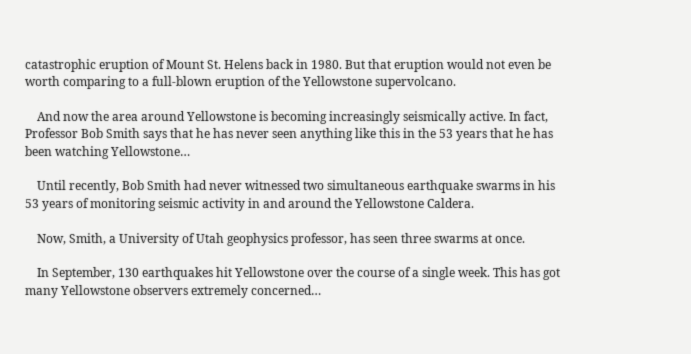catastrophic eruption of Mount St. Helens back in 1980. But that eruption would not even be worth comparing to a full-blown eruption of the Yellowstone supervolcano.

    And now the area around Yellowstone is becoming increasingly seismically active. In fact, Professor Bob Smith says that he has never seen anything like this in the 53 years that he has been watching Yellowstone…

    Until recently, Bob Smith had never witnessed two simultaneous earthquake swarms in his 53 years of monitoring seismic activity in and around the Yellowstone Caldera.

    Now, Smith, a University of Utah geophysics professor, has seen three swarms at once.

    In September, 130 earthquakes hit Yellowstone over the course of a single week. This has got many Yellowstone observers extremely concerned…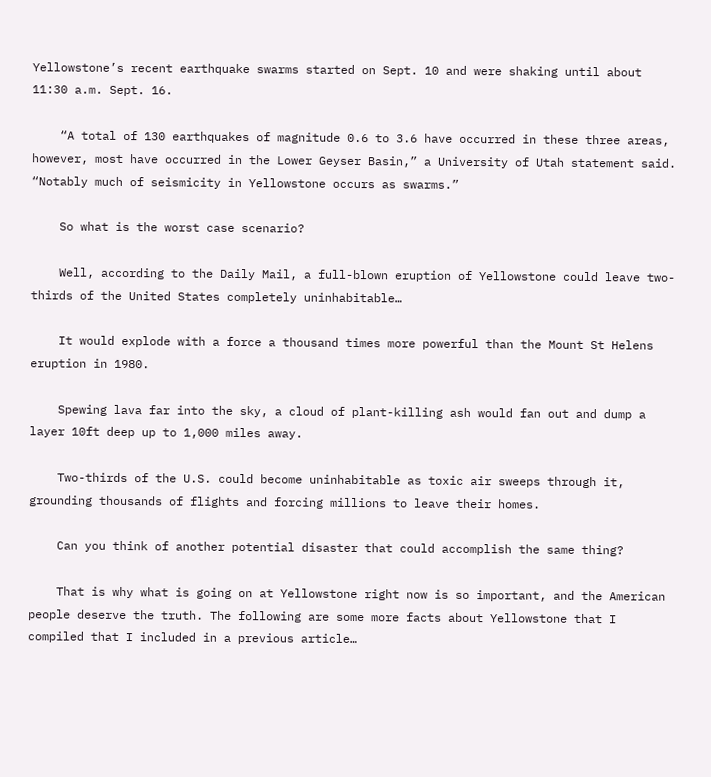Yellowstone’s recent earthquake swarms started on Sept. 10 and were shaking until about 11:30 a.m. Sept. 16.

    “A total of 130 earthquakes of magnitude 0.6 to 3.6 have occurred in these three areas, however, most have occurred in the Lower Geyser Basin,” a University of Utah statement said. “Notably much of seismicity in Yellowstone occurs as swarms.”

    So what is the worst case scenario?

    Well, according to the Daily Mail, a full-blown eruption of Yellowstone could leave two-thirds of the United States completely uninhabitable…

    It would explode with a force a thousand times more powerful than the Mount St Helens eruption in 1980.

    Spewing lava far into the sky, a cloud of plant-killing ash would fan out and dump a layer 10ft deep up to 1,000 miles away.

    Two-thirds of the U.S. could become uninhabitable as toxic air sweeps through it, grounding thousands of flights and forcing millions to leave their homes.

    Can you think of another potential disaster that could accomplish the same thing?

    That is why what is going on at Yellowstone right now is so important, and the American people deserve the truth. The following are some more facts about Yellowstone that I compiled that I included in a previous article…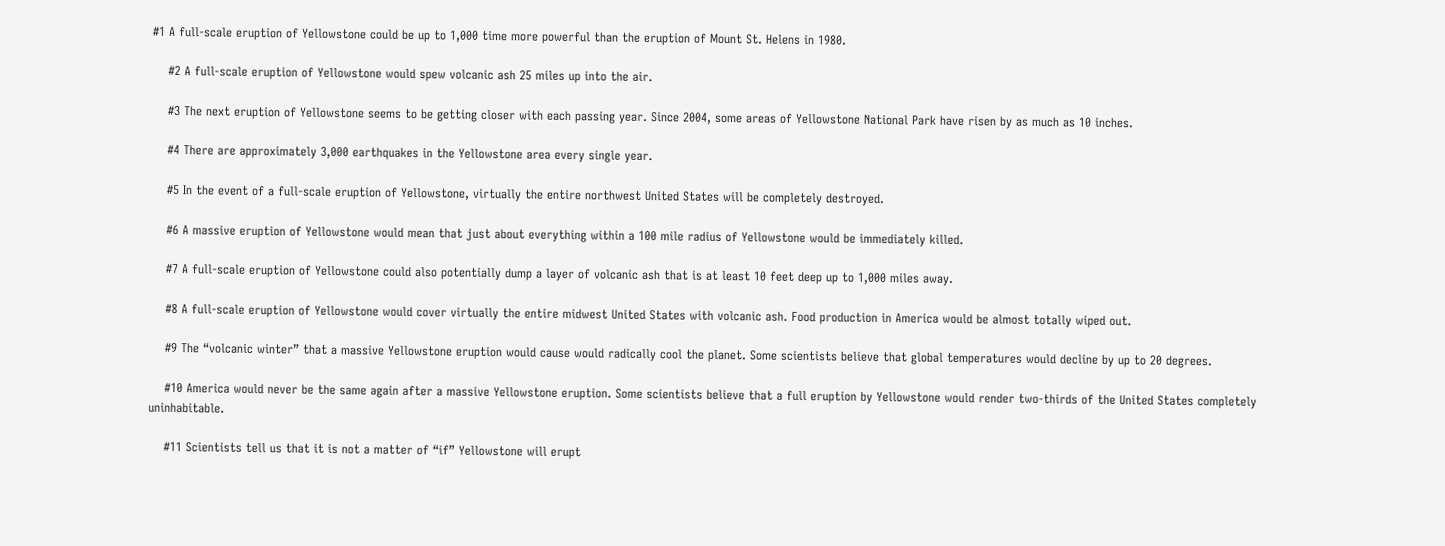#1 A full-scale eruption of Yellowstone could be up to 1,000 time more powerful than the eruption of Mount St. Helens in 1980.

    #2 A full-scale eruption of Yellowstone would spew volcanic ash 25 miles up into the air.

    #3 The next eruption of Yellowstone seems to be getting closer with each passing year. Since 2004, some areas of Yellowstone National Park have risen by as much as 10 inches.

    #4 There are approximately 3,000 earthquakes in the Yellowstone area every single year.

    #5 In the event of a full-scale eruption of Yellowstone, virtually the entire northwest United States will be completely destroyed.

    #6 A massive eruption of Yellowstone would mean that just about everything within a 100 mile radius of Yellowstone would be immediately killed.

    #7 A full-scale eruption of Yellowstone could also potentially dump a layer of volcanic ash that is at least 10 feet deep up to 1,000 miles away.

    #8 A full-scale eruption of Yellowstone would cover virtually the entire midwest United States with volcanic ash. Food production in America would be almost totally wiped out.

    #9 The “volcanic winter” that a massive Yellowstone eruption would cause would radically cool the planet. Some scientists believe that global temperatures would decline by up to 20 degrees.

    #10 America would never be the same again after a massive Yellowstone eruption. Some scientists believe that a full eruption by Yellowstone would render two-thirds of the United States completely uninhabitable.

    #11 Scientists tell us that it is not a matter of “if” Yellowstone will erupt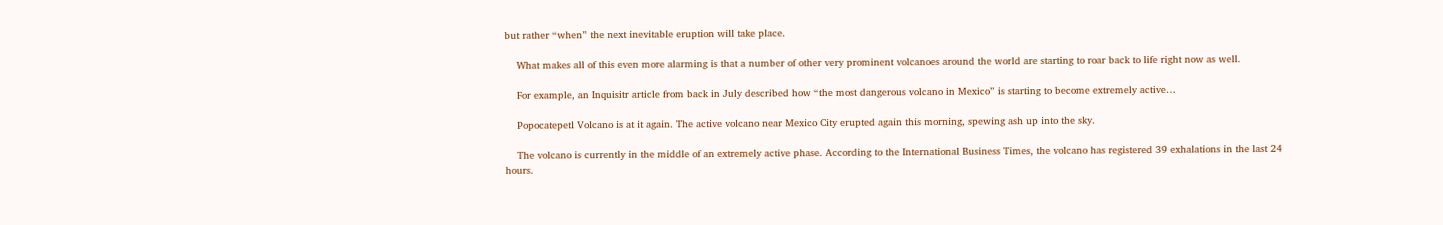but rather “when” the next inevitable eruption will take place.

    What makes all of this even more alarming is that a number of other very prominent volcanoes around the world are starting to roar back to life right now as well.

    For example, an Inquisitr article from back in July described how “the most dangerous volcano in Mexico” is starting to become extremely active…

    Popocatepetl Volcano is at it again. The active volcano near Mexico City erupted again this morning, spewing ash up into the sky.

    The volcano is currently in the middle of an extremely active phase. According to the International Business Times, the volcano has registered 39 exhalations in the last 24 hours.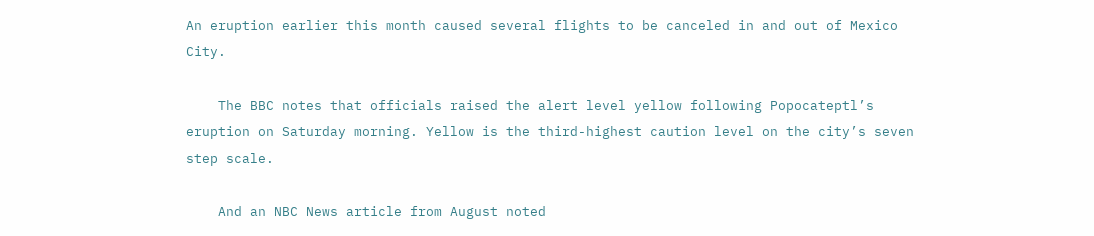An eruption earlier this month caused several flights to be canceled in and out of Mexico City.

    The BBC notes that officials raised the alert level yellow following Popocateptl’s eruption on Saturday morning. Yellow is the third-highest caution level on the city’s seven step scale.

    And an NBC News article from August noted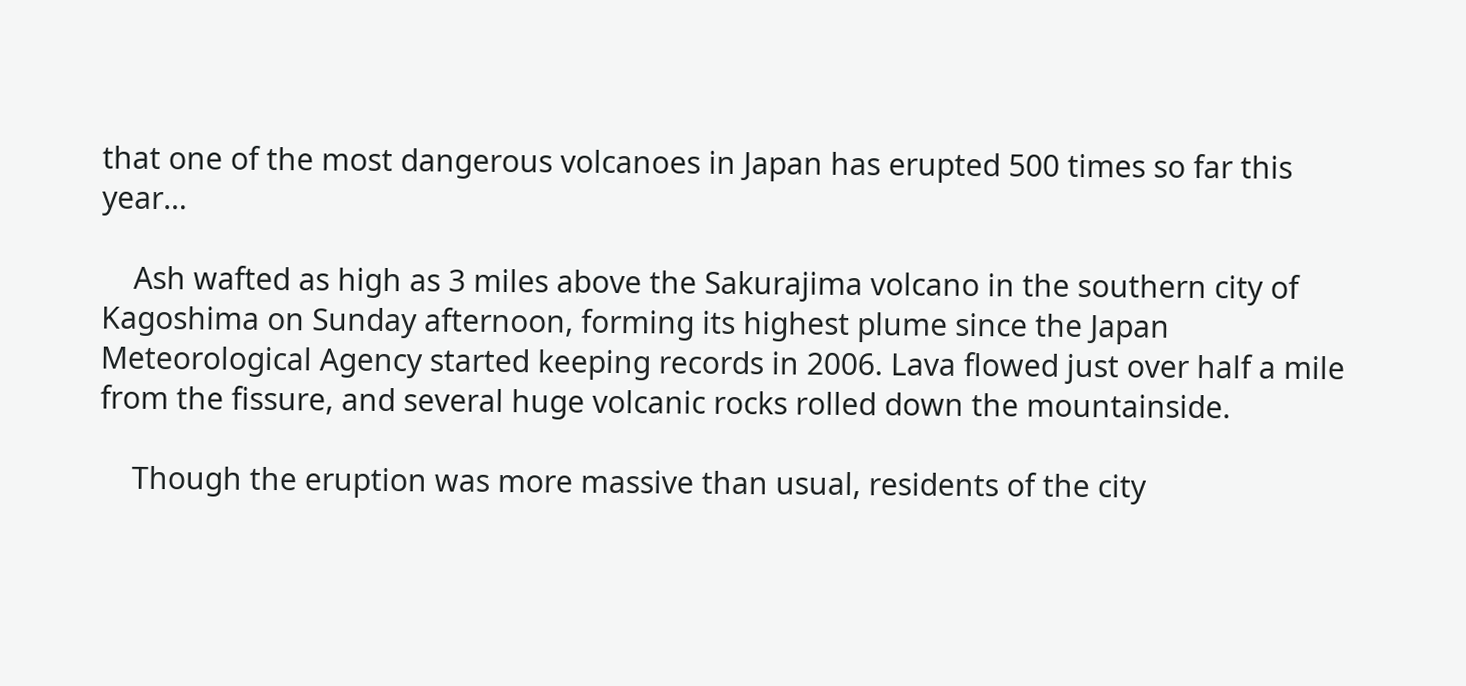that one of the most dangerous volcanoes in Japan has erupted 500 times so far this year…

    Ash wafted as high as 3 miles above the Sakurajima volcano in the southern city of Kagoshima on Sunday afternoon, forming its highest plume since the Japan Meteorological Agency started keeping records in 2006. Lava flowed just over half a mile from the fissure, and several huge volcanic rocks rolled down the mountainside.

    Though the eruption was more massive than usual, residents of the city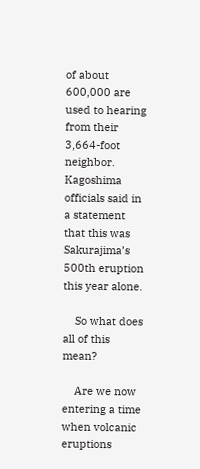of about 600,000 are used to hearing from their 3,664-foot neighbor. Kagoshima officials said in a statement that this was Sakurajima’s 500th eruption this year alone.

    So what does all of this mean?

    Are we now entering a time when volcanic eruptions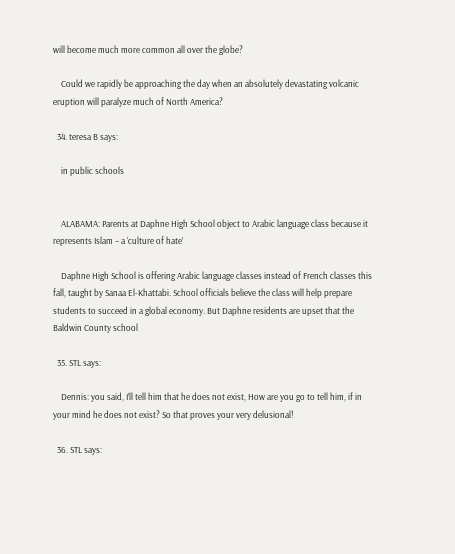will become much more common all over the globe?

    Could we rapidly be approaching the day when an absolutely devastating volcanic eruption will paralyze much of North America?

  34. teresa B says:

    in public schools


    ALABAMA: Parents at Daphne High School object to Arabic language class because it represents Islam – a ‘culture of hate’

    Daphne High School is offering Arabic language classes instead of French classes this fall, taught by Sanaa El-Khattabi. School officials believe the class will help prepare students to succeed in a global economy. But Daphne residents are upset that the Baldwin County school

  35. STL says:

    Dennis: you said, I’ll tell him that he does not exist, How are you go to tell him, if in your mind he does not exist? So that proves your very delusional!

  36. STL says: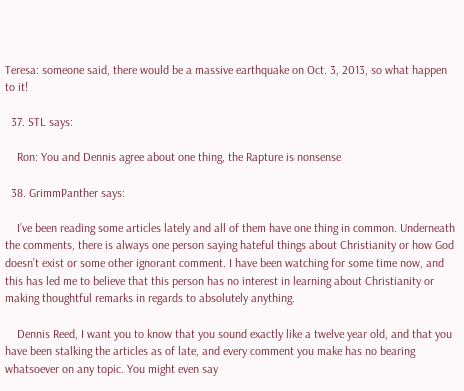Teresa: someone said, there would be a massive earthquake on Oct. 3, 2013, so what happen to it!

  37. STL says:

    Ron: You and Dennis agree about one thing, the Rapture is nonsense

  38. GrimmPanther says:

    I’ve been reading some articles lately and all of them have one thing in common. Underneath the comments, there is always one person saying hateful things about Christianity or how God doesn’t exist or some other ignorant comment. I have been watching for some time now, and this has led me to believe that this person has no interest in learning about Christianity or making thoughtful remarks in regards to absolutely anything.

    Dennis Reed, I want you to know that you sound exactly like a twelve year old, and that you have been stalking the articles as of late, and every comment you make has no bearing whatsoever on any topic. You might even say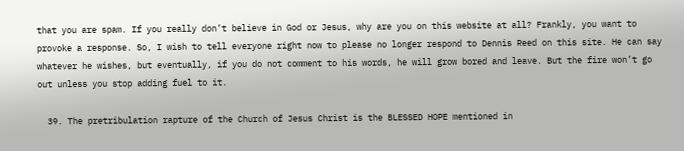that you are spam. If you really don’t believe in God or Jesus, why are you on this website at all? Frankly, you want to provoke a response. So, I wish to tell everyone right now to please no longer respond to Dennis Reed on this site. He can say whatever he wishes, but eventually, if you do not comment to his words, he will grow bored and leave. But the fire won’t go out unless you stop adding fuel to it.

  39. The pretribulation rapture of the Church of Jesus Christ is the BLESSED HOPE mentioned in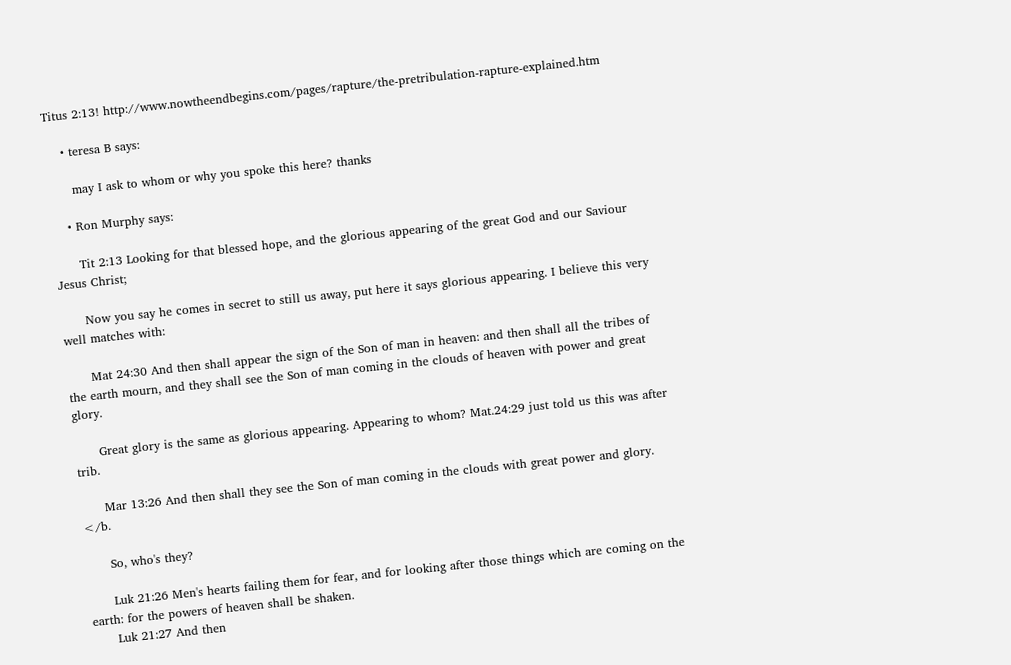Titus 2:13! http://www.nowtheendbegins.com/pages/rapture/the-pretribulation-rapture-explained.htm

    • teresa B says:

      may I ask to whom or why you spoke this here? thanks

    • Ron Murphy says:

      Tit 2:13 Looking for that blessed hope, and the glorious appearing of the great God and our Saviour Jesus Christ;

      Now you say he comes in secret to still us away, put here it says glorious appearing. I believe this very well matches with:

      Mat 24:30 And then shall appear the sign of the Son of man in heaven: and then shall all the tribes of the earth mourn, and they shall see the Son of man coming in the clouds of heaven with power and great glory.

      Great glory is the same as glorious appearing. Appearing to whom? Mat.24:29 just told us this was after trib.

      Mar 13:26 And then shall they see the Son of man coming in the clouds with great power and glory. </b.

      So, who's they?

      Luk 21:26 Men's hearts failing them for fear, and for looking after those things which are coming on the earth: for the powers of heaven shall be shaken.
      Luk 21:27 And then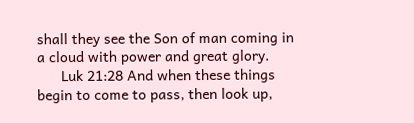shall they see the Son of man coming in a cloud with power and great glory.
      Luk 21:28 And when these things begin to come to pass, then look up,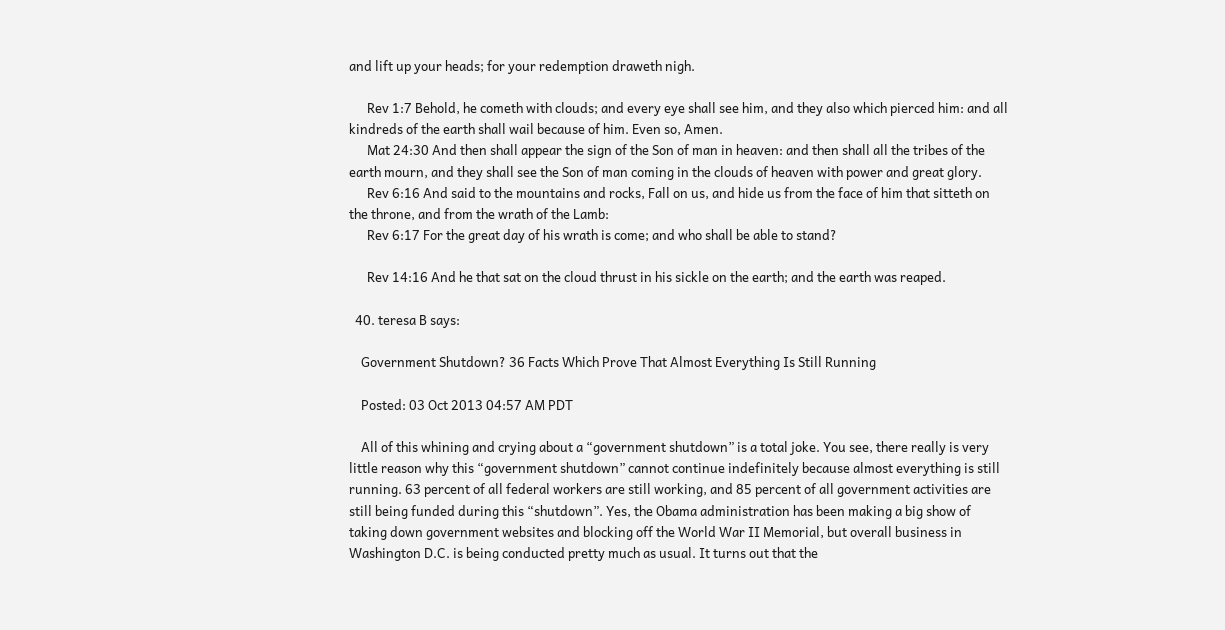and lift up your heads; for your redemption draweth nigh.

      Rev 1:7 Behold, he cometh with clouds; and every eye shall see him, and they also which pierced him: and all kindreds of the earth shall wail because of him. Even so, Amen.
      Mat 24:30 And then shall appear the sign of the Son of man in heaven: and then shall all the tribes of the earth mourn, and they shall see the Son of man coming in the clouds of heaven with power and great glory.
      Rev 6:16 And said to the mountains and rocks, Fall on us, and hide us from the face of him that sitteth on the throne, and from the wrath of the Lamb:
      Rev 6:17 For the great day of his wrath is come; and who shall be able to stand?

      Rev 14:16 And he that sat on the cloud thrust in his sickle on the earth; and the earth was reaped.

  40. teresa B says:

    Government Shutdown? 36 Facts Which Prove That Almost Everything Is Still Running

    Posted: 03 Oct 2013 04:57 AM PDT

    All of this whining and crying about a “government shutdown” is a total joke. You see, there really is very little reason why this “government shutdown” cannot continue indefinitely because almost everything is still running. 63 percent of all federal workers are still working, and 85 percent of all government activities are still being funded during this “shutdown”. Yes, the Obama administration has been making a big show of taking down government websites and blocking off the World War II Memorial, but overall business in Washington D.C. is being conducted pretty much as usual. It turns out that the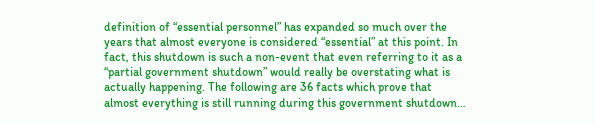definition of “essential personnel” has expanded so much over the years that almost everyone is considered “essential” at this point. In fact, this shutdown is such a non-event that even referring to it as a “partial government shutdown” would really be overstating what is actually happening. The following are 36 facts which prove that almost everything is still running during this government shutdown…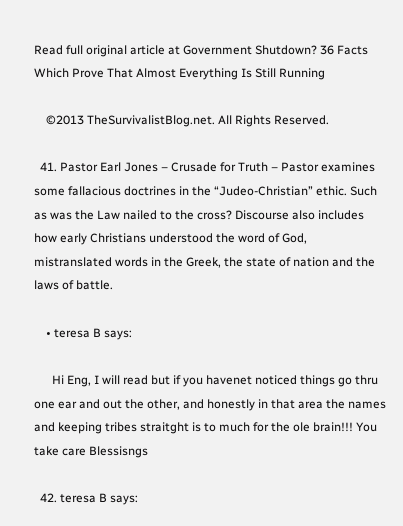Read full original article at Government Shutdown? 36 Facts Which Prove That Almost Everything Is Still Running

    ©2013 TheSurvivalistBlog.net. All Rights Reserved.

  41. Pastor Earl Jones – Crusade for Truth – Pastor examines some fallacious doctrines in the “Judeo-Christian” ethic. Such as was the Law nailed to the cross? Discourse also includes how early Christians understood the word of God, mistranslated words in the Greek, the state of nation and the laws of battle.

    • teresa B says:

      Hi Eng, I will read but if you havenet noticed things go thru one ear and out the other, and honestly in that area the names and keeping tribes straitght is to much for the ole brain!!! You take care Blessisngs

  42. teresa B says: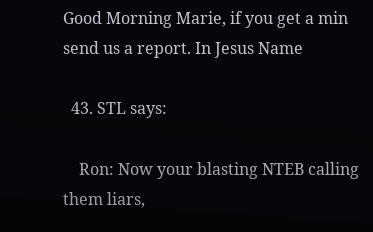Good Morning Marie, if you get a min send us a report. In Jesus Name

  43. STL says:

    Ron: Now your blasting NTEB calling them liars,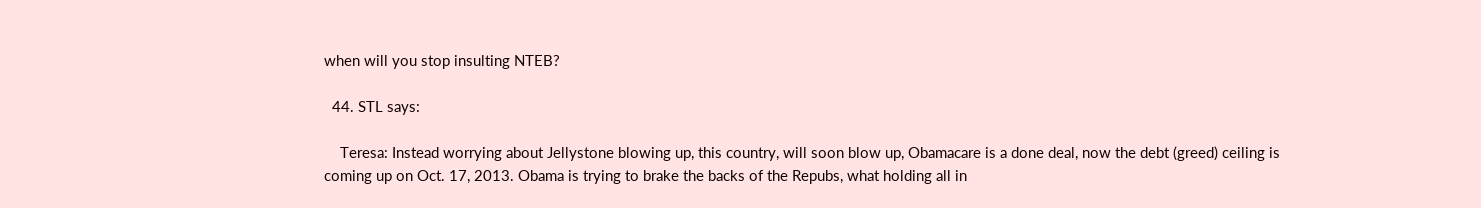when will you stop insulting NTEB?

  44. STL says:

    Teresa: Instead worrying about Jellystone blowing up, this country, will soon blow up, Obamacare is a done deal, now the debt (greed) ceiling is coming up on Oct. 17, 2013. Obama is trying to brake the backs of the Repubs, what holding all in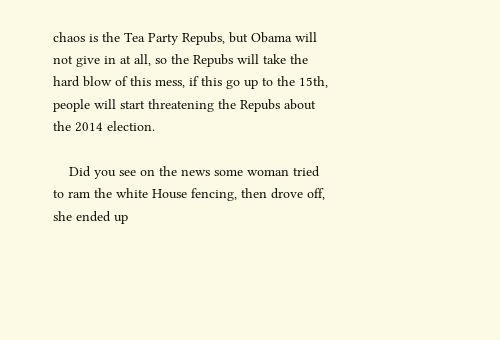chaos is the Tea Party Repubs, but Obama will not give in at all, so the Repubs will take the hard blow of this mess, if this go up to the 15th, people will start threatening the Repubs about the 2014 election.

    Did you see on the news some woman tried to ram the white House fencing, then drove off, she ended up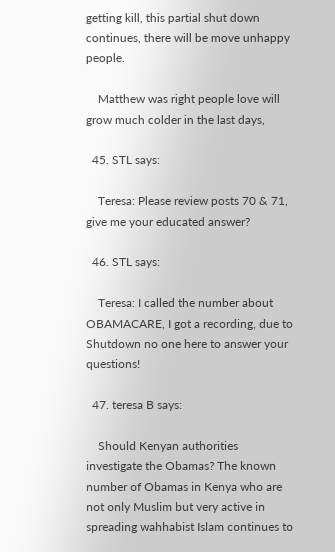getting kill, this partial shut down continues, there will be move unhappy people.

    Matthew was right people love will grow much colder in the last days,

  45. STL says:

    Teresa: Please review posts 70 & 71, give me your educated answer?

  46. STL says:

    Teresa: I called the number about OBAMACARE, I got a recording, due to Shutdown no one here to answer your questions!

  47. teresa B says:

    Should Kenyan authorities investigate the Obamas? The known number of Obamas in Kenya who are not only Muslim but very active in spreading wahhabist Islam continues to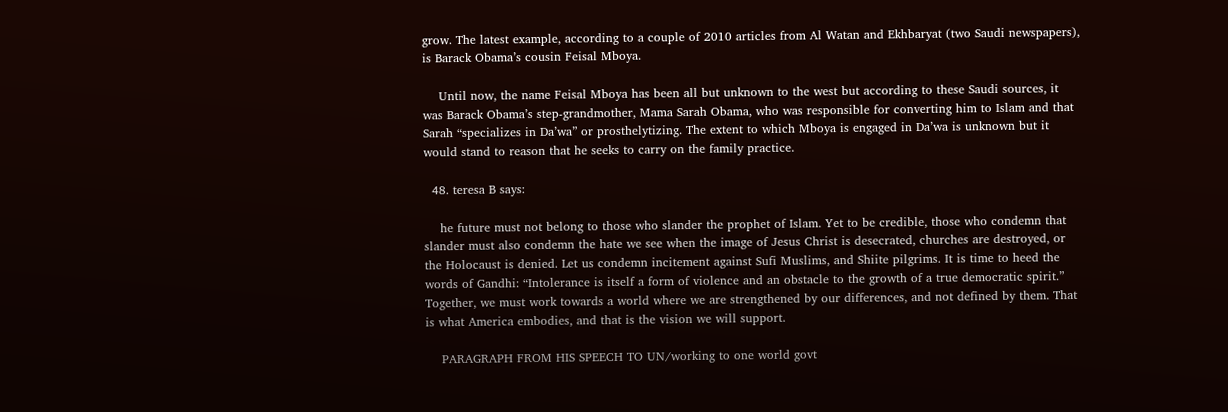grow. The latest example, according to a couple of 2010 articles from Al Watan and Ekhbaryat (two Saudi newspapers), is Barack Obama’s cousin Feisal Mboya.

    Until now, the name Feisal Mboya has been all but unknown to the west but according to these Saudi sources, it was Barack Obama’s step-grandmother, Mama Sarah Obama, who was responsible for converting him to Islam and that Sarah “specializes in Da’wa” or prosthelytizing. The extent to which Mboya is engaged in Da’wa is unknown but it would stand to reason that he seeks to carry on the family practice.

  48. teresa B says:

    he future must not belong to those who slander the prophet of Islam. Yet to be credible, those who condemn that slander must also condemn the hate we see when the image of Jesus Christ is desecrated, churches are destroyed, or the Holocaust is denied. Let us condemn incitement against Sufi Muslims, and Shiite pilgrims. It is time to heed the words of Gandhi: “Intolerance is itself a form of violence and an obstacle to the growth of a true democratic spirit.” Together, we must work towards a world where we are strengthened by our differences, and not defined by them. That is what America embodies, and that is the vision we will support.

    PARAGRAPH FROM HIS SPEECH TO UN/working to one world govt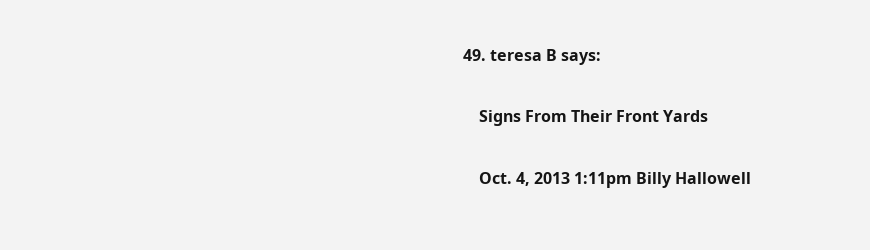49. teresa B says:

    Signs From Their Front Yards

    Oct. 4, 2013 1:11pm Billy Hallowell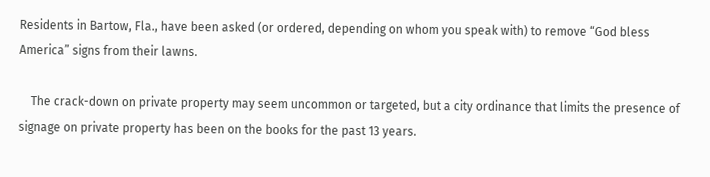Residents in Bartow, Fla., have been asked (or ordered, depending on whom you speak with) to remove “God bless America” signs from their lawns.

    The crack-down on private property may seem uncommon or targeted, but a city ordinance that limits the presence of signage on private property has been on the books for the past 13 years.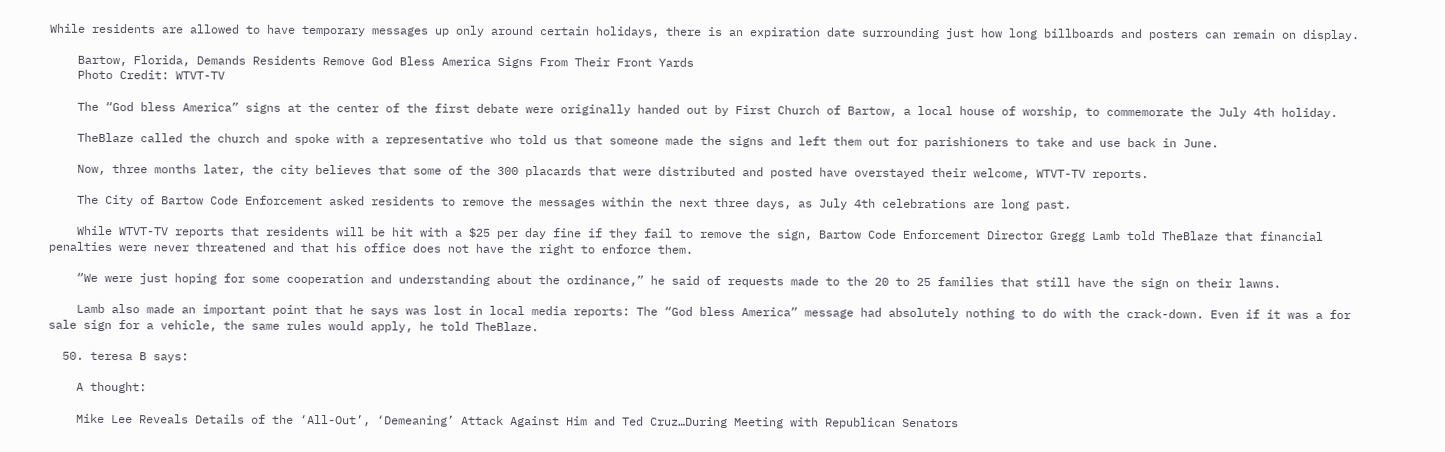While residents are allowed to have temporary messages up only around certain holidays, there is an expiration date surrounding just how long billboards and posters can remain on display.

    Bartow, Florida, Demands Residents Remove God Bless America Signs From Their Front Yards
    Photo Credit: WTVT-TV

    The “God bless America” signs at the center of the first debate were originally handed out by First Church of Bartow, a local house of worship, to commemorate the July 4th holiday.

    TheBlaze called the church and spoke with a representative who told us that someone made the signs and left them out for parishioners to take and use back in June.

    Now, three months later, the city believes that some of the 300 placards that were distributed and posted have overstayed their welcome, WTVT-TV reports.

    The City of Bartow Code Enforcement asked residents to remove the messages within the next three days, as July 4th celebrations are long past.

    While WTVT-TV reports that residents will be hit with a $25 per day fine if they fail to remove the sign, Bartow Code Enforcement Director Gregg Lamb told TheBlaze that financial penalties were never threatened and that his office does not have the right to enforce them.

    “We were just hoping for some cooperation and understanding about the ordinance,” he said of requests made to the 20 to 25 families that still have the sign on their lawns.

    Lamb also made an important point that he says was lost in local media reports: The “God bless America” message had absolutely nothing to do with the crack-down. Even if it was a for sale sign for a vehicle, the same rules would apply, he told TheBlaze.

  50. teresa B says:

    A thought:

    Mike Lee Reveals Details of the ‘All-Out’, ‘Demeaning’ Attack Against Him and Ted Cruz…During Meeting with Republican Senators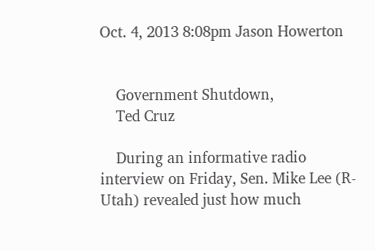Oct. 4, 2013 8:08pm Jason Howerton


    Government Shutdown,
    Ted Cruz

    During an informative radio interview on Friday, Sen. Mike Lee (R-Utah) revealed just how much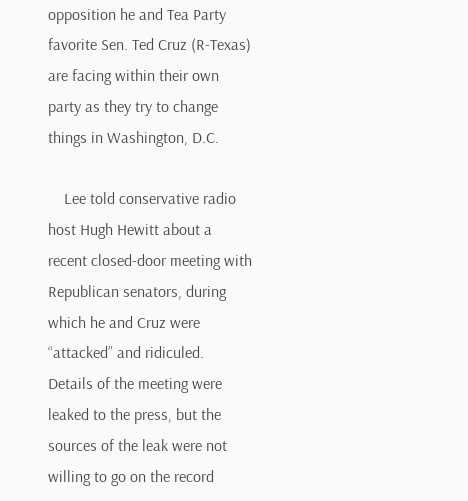opposition he and Tea Party favorite Sen. Ted Cruz (R-Texas) are facing within their own party as they try to change things in Washington, D.C.

    Lee told conservative radio host Hugh Hewitt about a recent closed-door meeting with Republican senators, during which he and Cruz were “attacked” and ridiculed. Details of the meeting were leaked to the press, but the sources of the leak were not willing to go on the record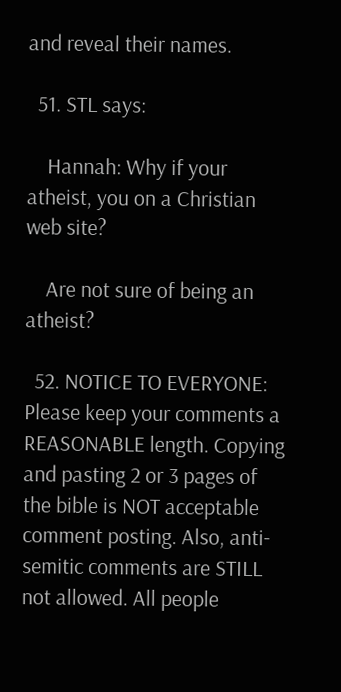and reveal their names.

  51. STL says:

    Hannah: Why if your atheist, you on a Christian web site?

    Are not sure of being an atheist?

  52. NOTICE TO EVERYONE: Please keep your comments a REASONABLE length. Copying and pasting 2 or 3 pages of the bible is NOT acceptable comment posting. Also, anti-semitic comments are STILL not allowed. All people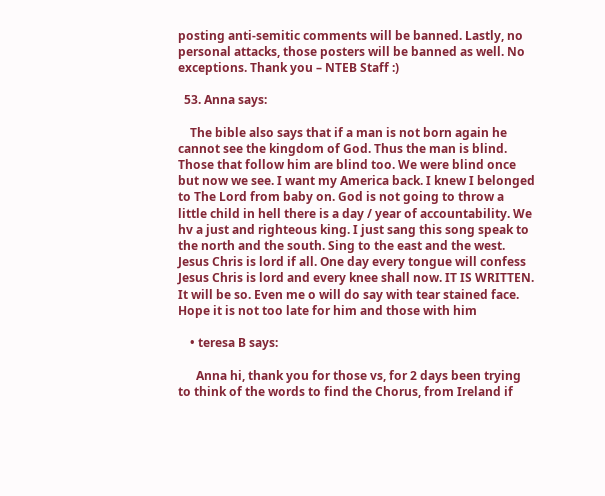posting anti-semitic comments will be banned. Lastly, no personal attacks, those posters will be banned as well. No exceptions. Thank you – NTEB Staff :)

  53. Anna says:

    The bible also says that if a man is not born again he cannot see the kingdom of God. Thus the man is blind. Those that follow him are blind too. We were blind once but now we see. I want my America back. I knew I belonged to The Lord from baby on. God is not going to throw a little child in hell there is a day / year of accountability. We hv a just and righteous king. I just sang this song speak to the north and the south. Sing to the east and the west. Jesus Chris is lord if all. One day every tongue will confess Jesus Chris is lord and every knee shall now. IT IS WRITTEN. It will be so. Even me o will do say with tear stained face. Hope it is not too late for him and those with him

    • teresa B says:

      Anna hi, thank you for those vs, for 2 days been trying to think of the words to find the Chorus, from Ireland if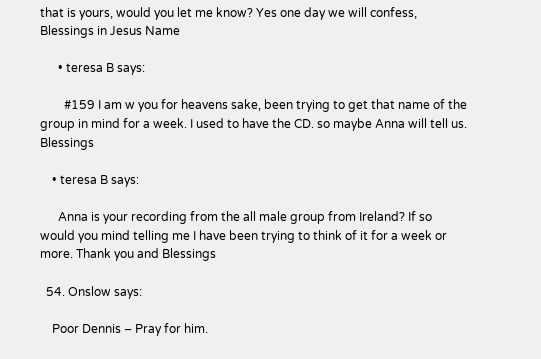that is yours, would you let me know? Yes one day we will confess, Blessings in Jesus Name

      • teresa B says:

        #159 I am w you for heavens sake, been trying to get that name of the group in mind for a week. I used to have the CD. so maybe Anna will tell us. Blessings

    • teresa B says:

      Anna is your recording from the all male group from Ireland? If so would you mind telling me I have been trying to think of it for a week or more. Thank you and Blessings

  54. Onslow says:

    Poor Dennis – Pray for him.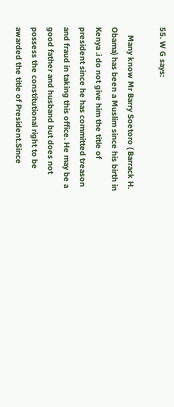55. W G says:

    Many know Mr Barry Soetoro ( Barrack H. Obama) has been a Muslim since his birth in Kenya .i do not give him the title of president since he has committed treason and fraud in taking this office. He may be a good father and husband but does not possess the constitutional right to be awarded the title of President.Since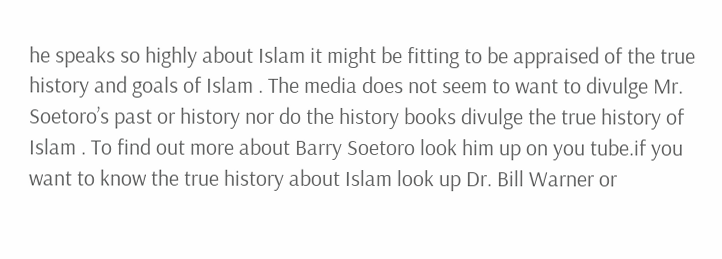he speaks so highly about Islam it might be fitting to be appraised of the true history and goals of Islam . The media does not seem to want to divulge Mr. Soetoro’s past or history nor do the history books divulge the true history of Islam . To find out more about Barry Soetoro look him up on you tube.if you want to know the true history about Islam look up Dr. Bill Warner or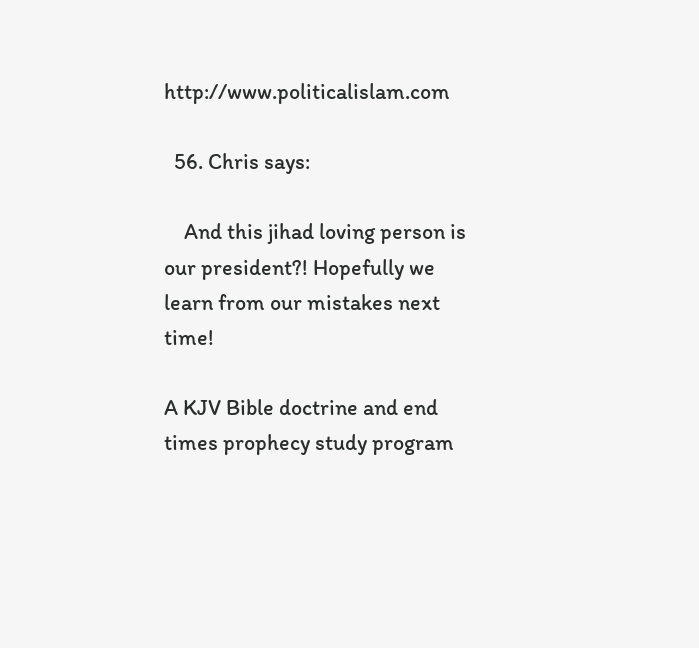http://www.politicalislam.com

  56. Chris says:

    And this jihad loving person is our president?! Hopefully we learn from our mistakes next time!

A KJV Bible doctrine and end times prophecy study program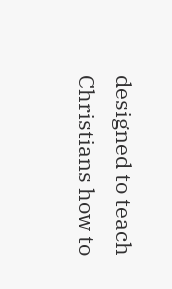designed to teach Christians how to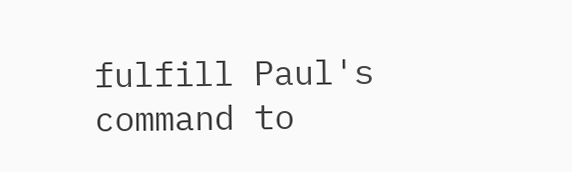fulfill Paul's command to